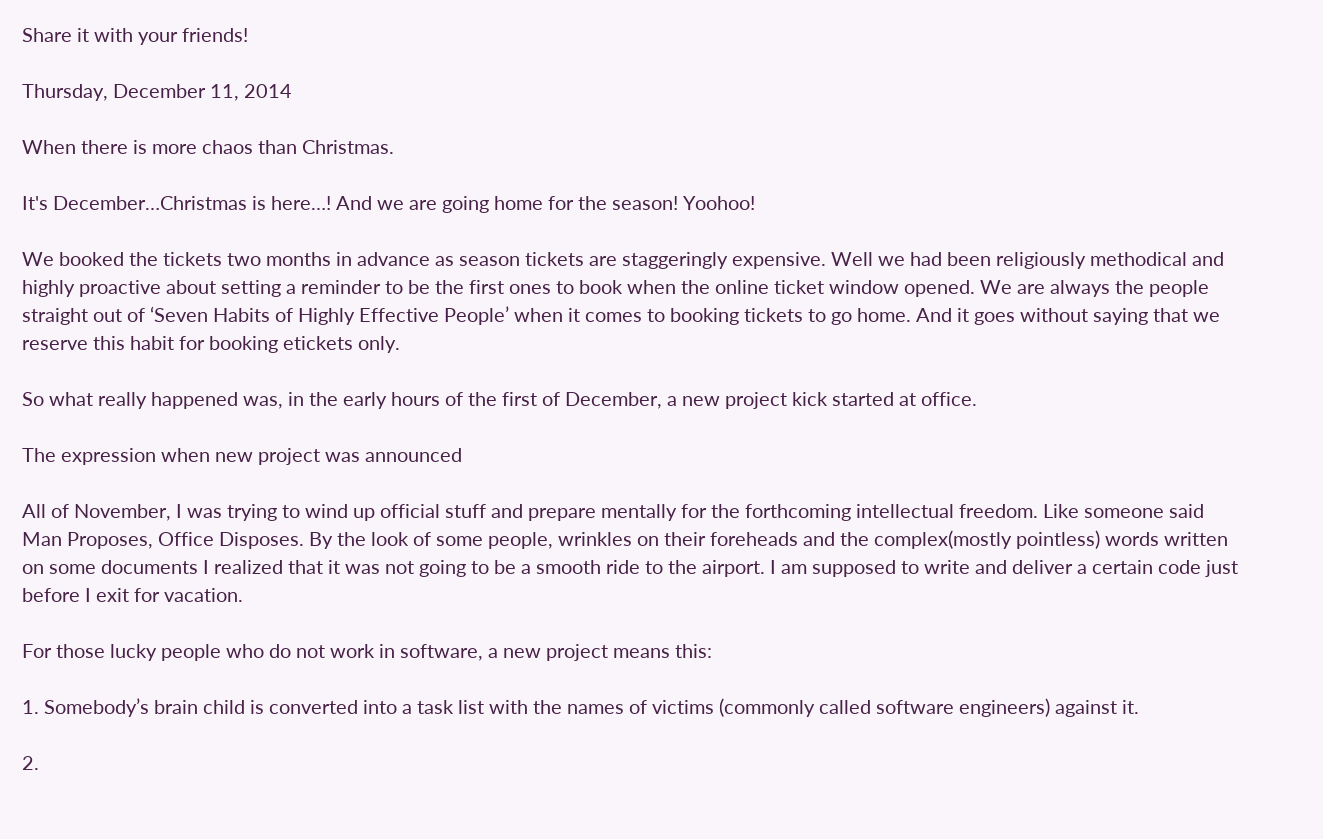Share it with your friends!

Thursday, December 11, 2014

When there is more chaos than Christmas.

It's December…Christmas is here…! And we are going home for the season! Yoohoo!

We booked the tickets two months in advance as season tickets are staggeringly expensive. Well we had been religiously methodical and highly proactive about setting a reminder to be the first ones to book when the online ticket window opened. We are always the people straight out of ‘Seven Habits of Highly Effective People’ when it comes to booking tickets to go home. And it goes without saying that we reserve this habit for booking etickets only.

So what really happened was, in the early hours of the first of December, a new project kick started at office.

The expression when new project was announced

All of November, I was trying to wind up official stuff and prepare mentally for the forthcoming intellectual freedom. Like someone said Man Proposes, Office Disposes. By the look of some people, wrinkles on their foreheads and the complex(mostly pointless) words written on some documents I realized that it was not going to be a smooth ride to the airport. I am supposed to write and deliver a certain code just before I exit for vacation.

For those lucky people who do not work in software, a new project means this:

1. Somebody’s brain child is converted into a task list with the names of victims (commonly called software engineers) against it.

2.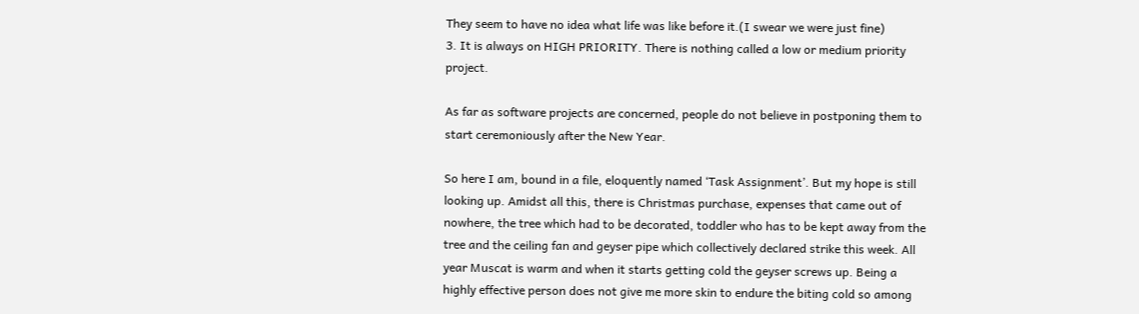They seem to have no idea what life was like before it.(I swear we were just fine)
3. It is always on HIGH PRIORITY. There is nothing called a low or medium priority project.

As far as software projects are concerned, people do not believe in postponing them to start ceremoniously after the New Year.

So here I am, bound in a file, eloquently named ‘Task Assignment’. But my hope is still looking up. Amidst all this, there is Christmas purchase, expenses that came out of nowhere, the tree which had to be decorated, toddler who has to be kept away from the tree and the ceiling fan and geyser pipe which collectively declared strike this week. All year Muscat is warm and when it starts getting cold the geyser screws up. Being a highly effective person does not give me more skin to endure the biting cold so among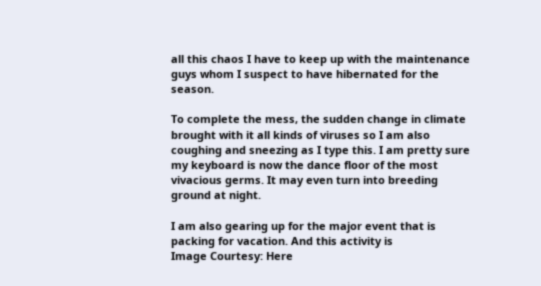all this chaos I have to keep up with the maintenance guys whom I suspect to have hibernated for the season.

To complete the mess, the sudden change in climate brought with it all kinds of viruses so I am also coughing and sneezing as I type this. I am pretty sure my keyboard is now the dance floor of the most vivacious germs. It may even turn into breeding ground at night.

I am also gearing up for the major event that is packing for vacation. And this activity is
Image Courtesy: Here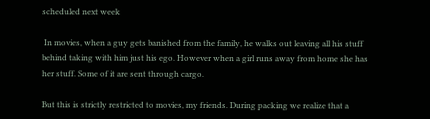scheduled next week

 In movies, when a guy gets banished from the family, he walks out leaving all his stuff behind taking with him just his ego. However when a girl runs away from home she has her stuff. Some of it are sent through cargo.

But this is strictly restricted to movies, my friends. During packing we realize that a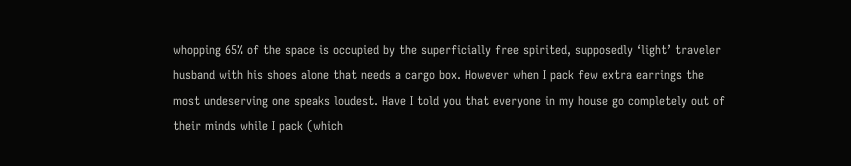whopping 65% of the space is occupied by the superficially free spirited, supposedly ‘light’ traveler husband with his shoes alone that needs a cargo box. However when I pack few extra earrings the most undeserving one speaks loudest. Have I told you that everyone in my house go completely out of their minds while I pack (which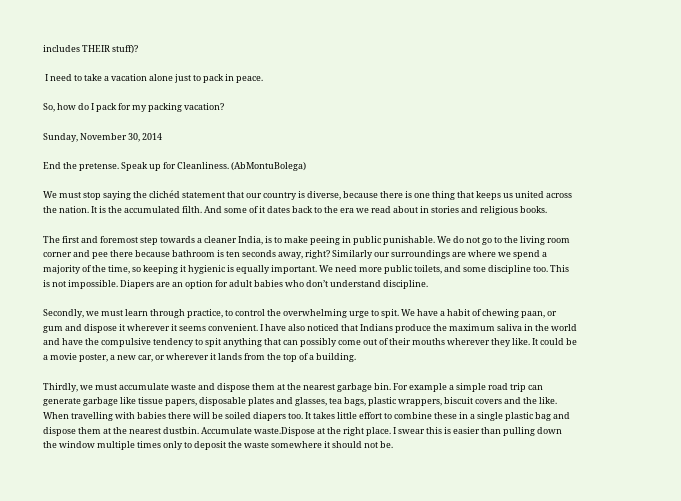includes THEIR stuff)?

 I need to take a vacation alone just to pack in peace.

So, how do I pack for my packing vacation?

Sunday, November 30, 2014

End the pretense. Speak up for Cleanliness. (AbMontuBolega)

We must stop saying the clichéd statement that our country is diverse, because there is one thing that keeps us united across the nation. It is the accumulated filth. And some of it dates back to the era we read about in stories and religious books.

The first and foremost step towards a cleaner India, is to make peeing in public punishable. We do not go to the living room corner and pee there because bathroom is ten seconds away, right? Similarly our surroundings are where we spend a majority of the time, so keeping it hygienic is equally important. We need more public toilets, and some discipline too. This is not impossible. Diapers are an option for adult babies who don’t understand discipline.

Secondly, we must learn through practice, to control the overwhelming urge to spit. We have a habit of chewing paan, or gum and dispose it wherever it seems convenient. I have also noticed that Indians produce the maximum saliva in the world and have the compulsive tendency to spit anything that can possibly come out of their mouths wherever they like. It could be a movie poster, a new car, or wherever it lands from the top of a building.

Thirdly, we must accumulate waste and dispose them at the nearest garbage bin. For example a simple road trip can generate garbage like tissue papers, disposable plates and glasses, tea bags, plastic wrappers, biscuit covers and the like. When travelling with babies there will be soiled diapers too. It takes little effort to combine these in a single plastic bag and dispose them at the nearest dustbin. Accumulate waste.Dispose at the right place. I swear this is easier than pulling down the window multiple times only to deposit the waste somewhere it should not be.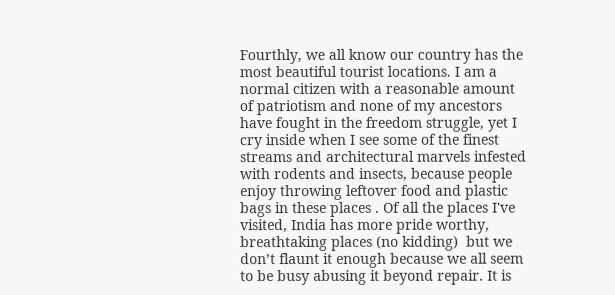Fourthly, we all know our country has the most beautiful tourist locations. I am a normal citizen with a reasonable amount of patriotism and none of my ancestors have fought in the freedom struggle, yet I cry inside when I see some of the finest streams and architectural marvels infested with rodents and insects, because people enjoy throwing leftover food and plastic bags in these places . Of all the places I've visited, India has more pride worthy, breathtaking places (no kidding)  but we don’t flaunt it enough because we all seem to be busy abusing it beyond repair. It is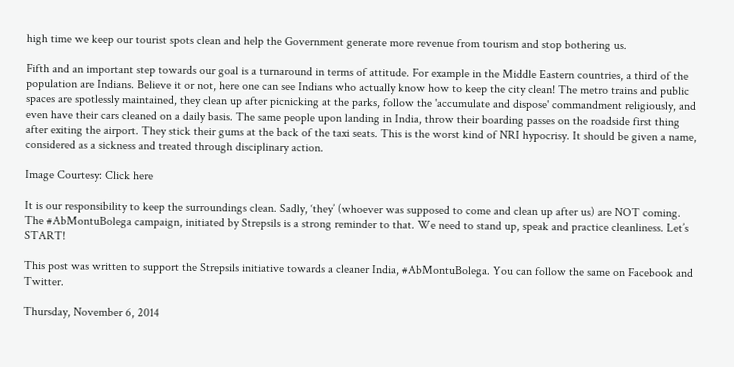high time we keep our tourist spots clean and help the Government generate more revenue from tourism and stop bothering us.

Fifth and an important step towards our goal is a turnaround in terms of attitude. For example in the Middle Eastern countries, a third of the population are Indians. Believe it or not, here one can see Indians who actually know how to keep the city clean! The metro trains and public spaces are spotlessly maintained, they clean up after picnicking at the parks, follow the 'accumulate and dispose' commandment religiously, and even have their cars cleaned on a daily basis. The same people upon landing in India, throw their boarding passes on the roadside first thing after exiting the airport. They stick their gums at the back of the taxi seats. This is the worst kind of NRI hypocrisy. It should be given a name, considered as a sickness and treated through disciplinary action.

Image Courtesy: Click here

It is our responsibility to keep the surroundings clean. Sadly, ‘they’ (whoever was supposed to come and clean up after us) are NOT coming.  The #AbMontuBolega campaign, initiated by Strepsils is a strong reminder to that. We need to stand up, speak and practice cleanliness. Let’s START!

This post was written to support the Strepsils initiative towards a cleaner India, #AbMontuBolega. You can follow the same on Facebook and Twitter.

Thursday, November 6, 2014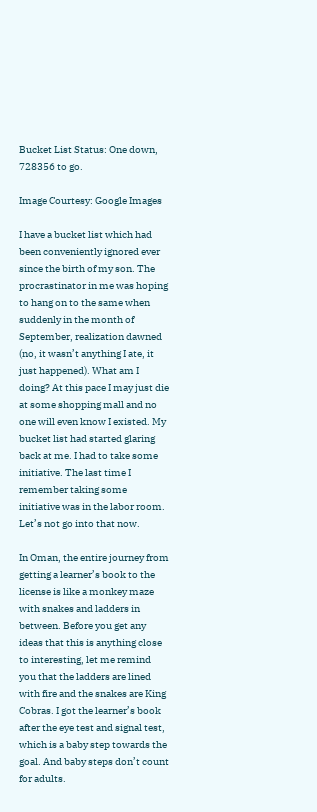Bucket List Status: One down, 728356 to go.

Image Courtesy: Google Images

I have a bucket list which had been conveniently ignored ever since the birth of my son. The procrastinator in me was hoping to hang on to the same when suddenly in the month of September, realization dawned (no, it wasn’t anything I ate, it just happened). What am I doing? At this pace I may just die at some shopping mall and no one will even know I existed. My bucket list had started glaring back at me. I had to take some initiative. The last time I remember taking some initiative was in the labor room. Let’s not go into that now.

In Oman, the entire journey from getting a learner’s book to the license is like a monkey maze with snakes and ladders in between. Before you get any ideas that this is anything close to interesting, let me remind you that the ladders are lined with fire and the snakes are King Cobras. I got the learner’s book after the eye test and signal test, which is a baby step towards the goal. And baby steps don’t count for adults.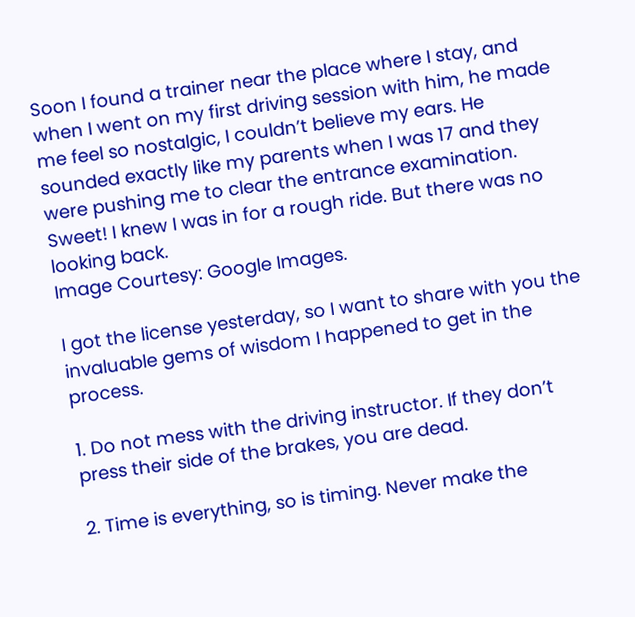Soon I found a trainer near the place where I stay, and when I went on my first driving session with him, he made me feel so nostalgic, I couldn’t believe my ears. He sounded exactly like my parents when I was 17 and they were pushing me to clear the entrance examination. Sweet! I knew I was in for a rough ride. But there was no looking back.
Image Courtesy: Google Images.

I got the license yesterday, so I want to share with you the invaluable gems of wisdom I happened to get in the process.

1. Do not mess with the driving instructor. If they don’t press their side of the brakes, you are dead.

2. Time is everything, so is timing. Never make the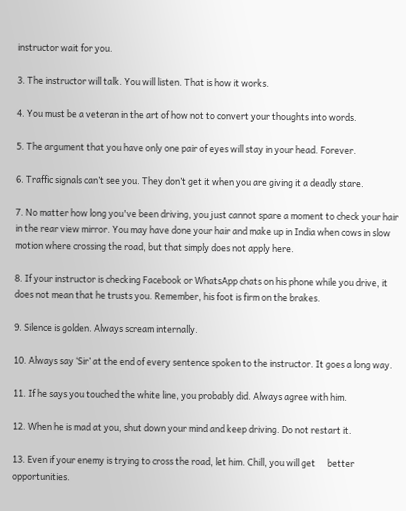instructor wait for you.

3. The instructor will talk. You will listen. That is how it works.

4. You must be a veteran in the art of how not to convert your thoughts into words.

5. The argument that you have only one pair of eyes will stay in your head. Forever.

6. Traffic signals can’t see you. They don’t get it when you are giving it a deadly stare.

7. No matter how long you've been driving, you just cannot spare a moment to check your hair in the rear view mirror. You may have done your hair and make up in India when cows in slow motion where crossing the road, but that simply does not apply here.

8. If your instructor is checking Facebook or WhatsApp chats on his phone while you drive, it does not mean that he trusts you. Remember, his foot is firm on the brakes.

9. Silence is golden. Always scream internally.

10. Always say ‘Sir’ at the end of every sentence spoken to the instructor. It goes a long way.

11. If he says you touched the white line, you probably did. Always agree with him.

12. When he is mad at you, shut down your mind and keep driving. Do not restart it.

13. Even if your enemy is trying to cross the road, let him. Chill, you will get      better opportunities.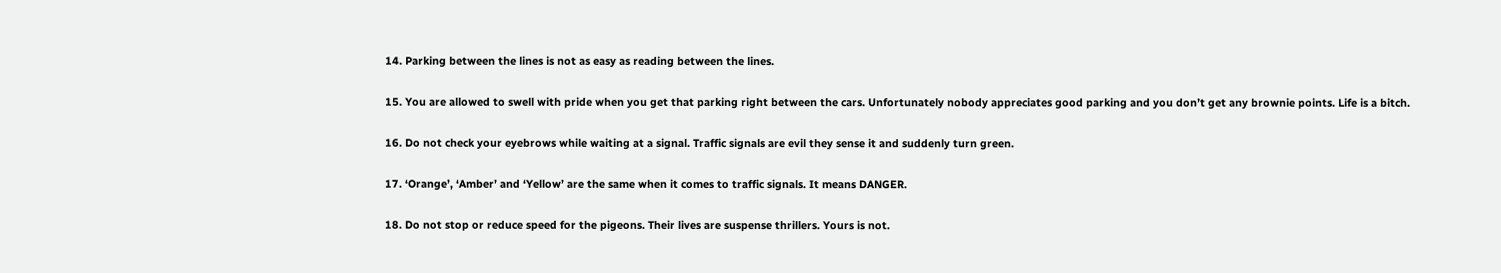14. Parking between the lines is not as easy as reading between the lines.

15. You are allowed to swell with pride when you get that parking right between the cars. Unfortunately nobody appreciates good parking and you don’t get any brownie points. Life is a bitch.

16. Do not check your eyebrows while waiting at a signal. Traffic signals are evil they sense it and suddenly turn green.

17. ‘Orange’, ‘Amber’ and ‘Yellow’ are the same when it comes to traffic signals. It means DANGER.

18. Do not stop or reduce speed for the pigeons. Their lives are suspense thrillers. Yours is not.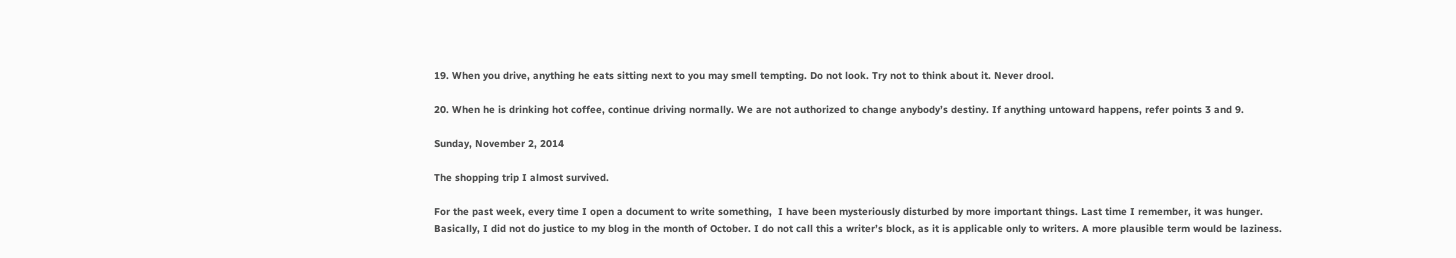19. When you drive, anything he eats sitting next to you may smell tempting. Do not look. Try not to think about it. Never drool.

20. When he is drinking hot coffee, continue driving normally. We are not authorized to change anybody’s destiny. If anything untoward happens, refer points 3 and 9.

Sunday, November 2, 2014

The shopping trip I almost survived.

For the past week, every time I open a document to write something,  I have been mysteriously disturbed by more important things. Last time I remember, it was hunger. Basically, I did not do justice to my blog in the month of October. I do not call this a writer’s block, as it is applicable only to writers. A more plausible term would be laziness.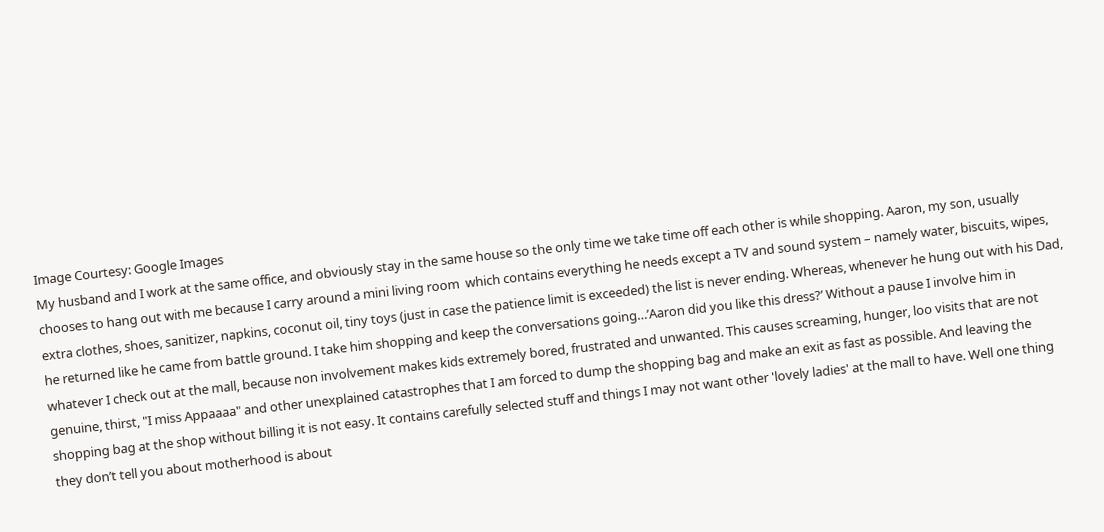Image Courtesy: Google Images
My husband and I work at the same office, and obviously stay in the same house so the only time we take time off each other is while shopping. Aaron, my son, usually chooses to hang out with me because I carry around a mini living room  which contains everything he needs except a TV and sound system – namely water, biscuits, wipes, extra clothes, shoes, sanitizer, napkins, coconut oil, tiny toys (just in case the patience limit is exceeded) the list is never ending. Whereas, whenever he hung out with his Dad, he returned like he came from battle ground. I take him shopping and keep the conversations going…’Aaron did you like this dress?’ Without a pause I involve him in whatever I check out at the mall, because non involvement makes kids extremely bored, frustrated and unwanted. This causes screaming, hunger, loo visits that are not genuine, thirst, "I miss Appaaaa" and other unexplained catastrophes that I am forced to dump the shopping bag and make an exit as fast as possible. And leaving the shopping bag at the shop without billing it is not easy. It contains carefully selected stuff and things I may not want other 'lovely ladies' at the mall to have. Well one thing they don’t tell you about motherhood is about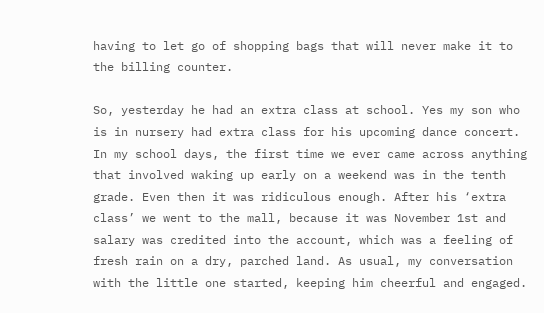having to let go of shopping bags that will never make it to the billing counter.

So, yesterday he had an extra class at school. Yes my son who is in nursery had extra class for his upcoming dance concert. In my school days, the first time we ever came across anything that involved waking up early on a weekend was in the tenth grade. Even then it was ridiculous enough. After his ‘extra class’ we went to the mall, because it was November 1st and salary was credited into the account, which was a feeling of fresh rain on a dry, parched land. As usual, my conversation with the little one started, keeping him cheerful and engaged.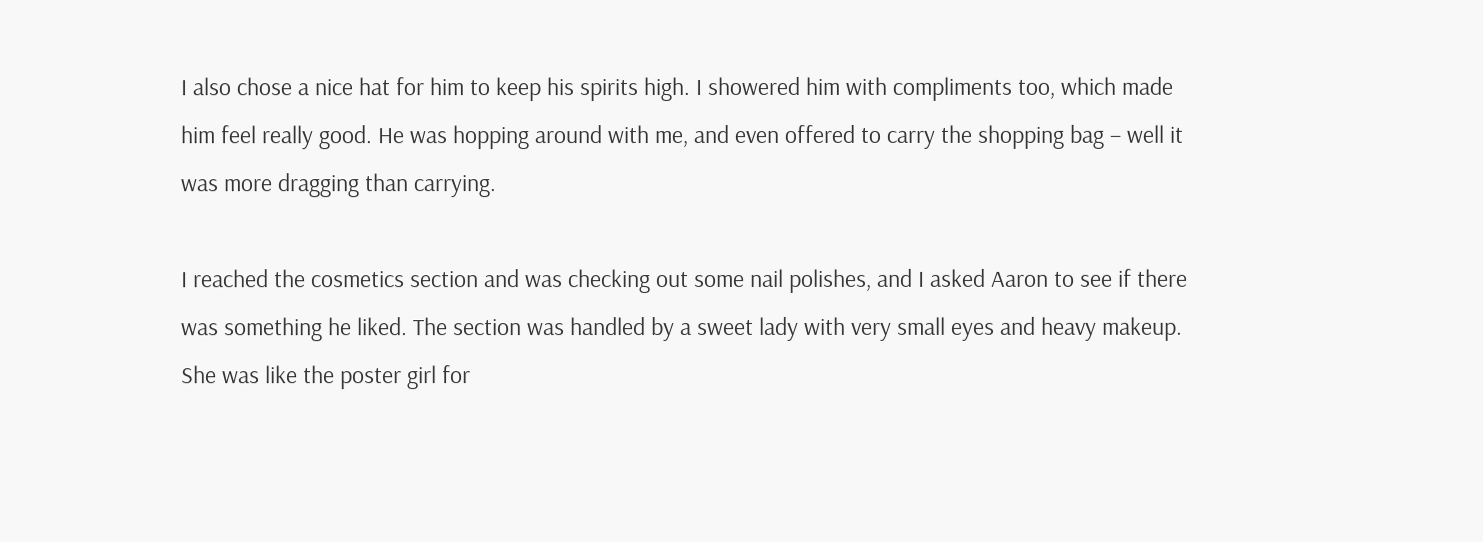I also chose a nice hat for him to keep his spirits high. I showered him with compliments too, which made him feel really good. He was hopping around with me, and even offered to carry the shopping bag – well it was more dragging than carrying.

I reached the cosmetics section and was checking out some nail polishes, and I asked Aaron to see if there was something he liked. The section was handled by a sweet lady with very small eyes and heavy makeup. She was like the poster girl for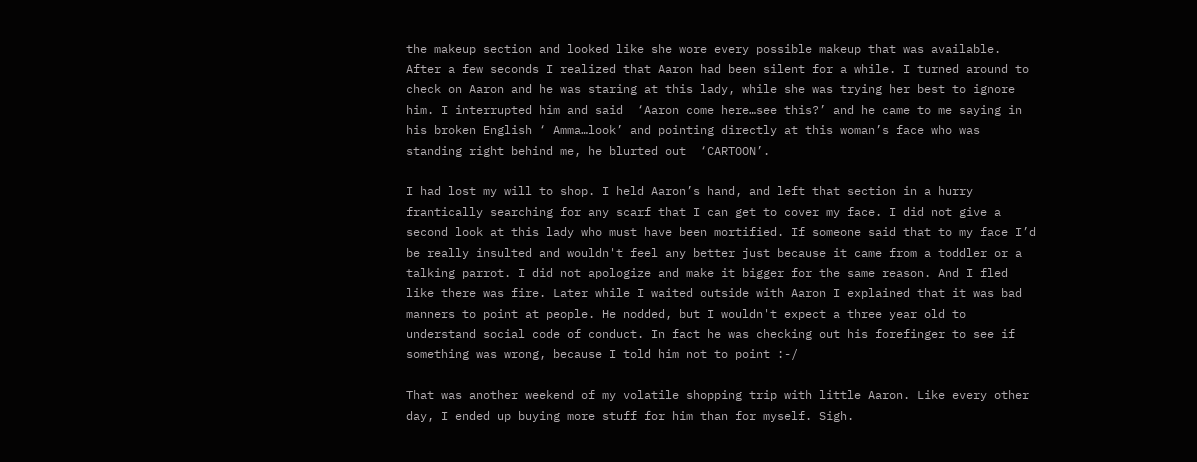the makeup section and looked like she wore every possible makeup that was available. After a few seconds I realized that Aaron had been silent for a while. I turned around to check on Aaron and he was staring at this lady, while she was trying her best to ignore him. I interrupted him and said  ‘Aaron come here…see this?’ and he came to me saying in his broken English ‘ Amma…look’ and pointing directly at this woman’s face who was standing right behind me, he blurted out  ‘CARTOON’.

I had lost my will to shop. I held Aaron’s hand, and left that section in a hurry frantically searching for any scarf that I can get to cover my face. I did not give a second look at this lady who must have been mortified. If someone said that to my face I’d be really insulted and wouldn't feel any better just because it came from a toddler or a talking parrot. I did not apologize and make it bigger for the same reason. And I fled like there was fire. Later while I waited outside with Aaron I explained that it was bad manners to point at people. He nodded, but I wouldn't expect a three year old to understand social code of conduct. In fact he was checking out his forefinger to see if something was wrong, because I told him not to point :-/

That was another weekend of my volatile shopping trip with little Aaron. Like every other day, I ended up buying more stuff for him than for myself. Sigh.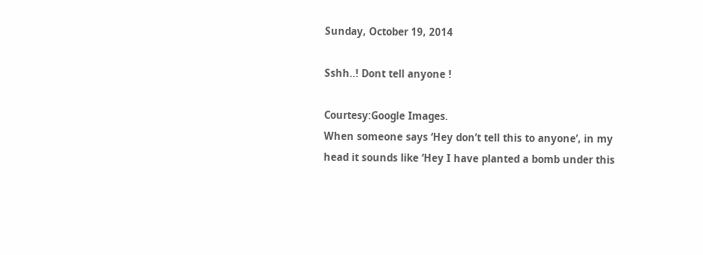Sunday, October 19, 2014

Sshh..! Dont tell anyone !

Courtesy:Google Images.
When someone says ‘Hey don’t tell this to anyone’, in my head it sounds like ‘Hey I have planted a bomb under this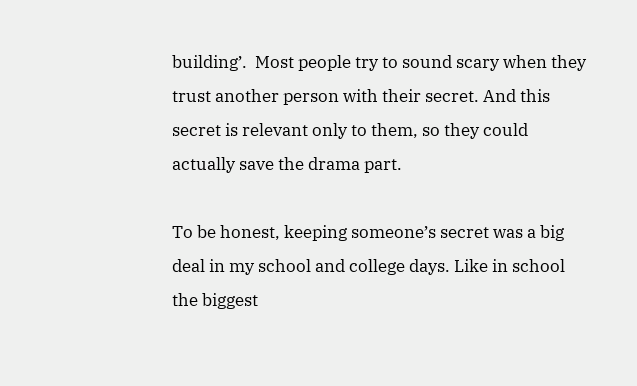building’.  Most people try to sound scary when they trust another person with their secret. And this secret is relevant only to them, so they could actually save the drama part.

To be honest, keeping someone’s secret was a big deal in my school and college days. Like in school the biggest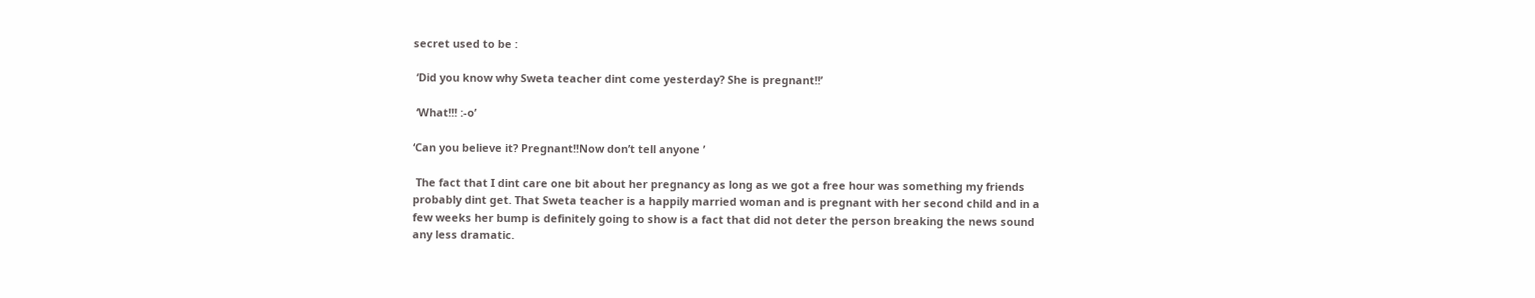secret used to be :

 ‘Did you know why Sweta teacher dint come yesterday? She is pregnant!!’

 ‘What!!! :-o’

‘Can you believe it? Pregnant!!Now don’t tell anyone ’

 The fact that I dint care one bit about her pregnancy as long as we got a free hour was something my friends probably dint get. That Sweta teacher is a happily married woman and is pregnant with her second child and in a few weeks her bump is definitely going to show is a fact that did not deter the person breaking the news sound any less dramatic.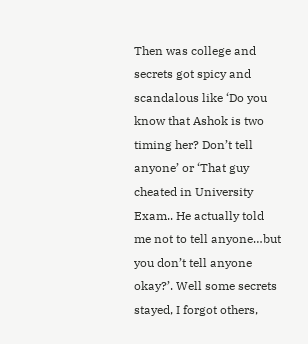Then was college and secrets got spicy and scandalous like ‘Do you know that Ashok is two timing her? Don’t tell anyone’ or ‘That guy cheated in University Exam.. He actually told me not to tell anyone…but you don’t tell anyone okay?’. Well some secrets stayed, I forgot others,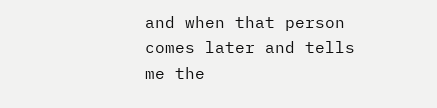and when that person comes later and tells me the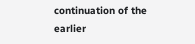continuation of the earlier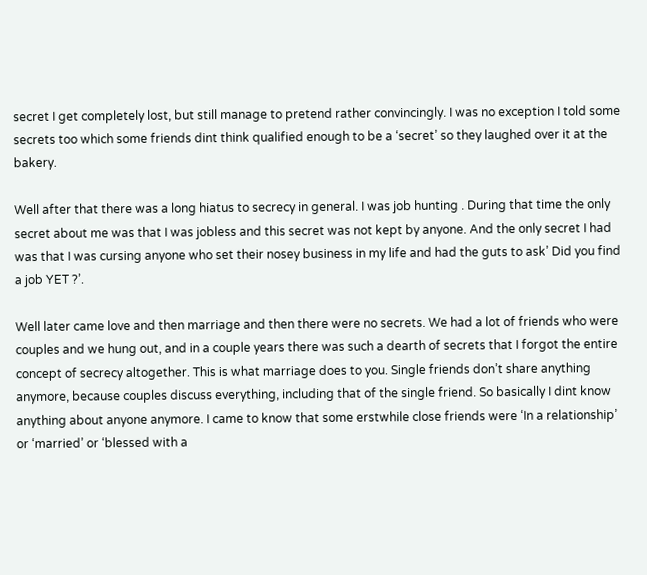secret I get completely lost, but still manage to pretend rather convincingly. I was no exception I told some secrets too which some friends dint think qualified enough to be a ‘secret’ so they laughed over it at the bakery.

Well after that there was a long hiatus to secrecy in general. I was job hunting . During that time the only secret about me was that I was jobless and this secret was not kept by anyone. And the only secret I had was that I was cursing anyone who set their nosey business in my life and had the guts to ask’ Did you find a job YET ?’.

Well later came love and then marriage and then there were no secrets. We had a lot of friends who were couples and we hung out, and in a couple years there was such a dearth of secrets that I forgot the entire concept of secrecy altogether. This is what marriage does to you. Single friends don’t share anything anymore, because couples discuss everything, including that of the single friend. So basically I dint know anything about anyone anymore. I came to know that some erstwhile close friends were ‘In a relationship’ or ‘married’ or ‘blessed with a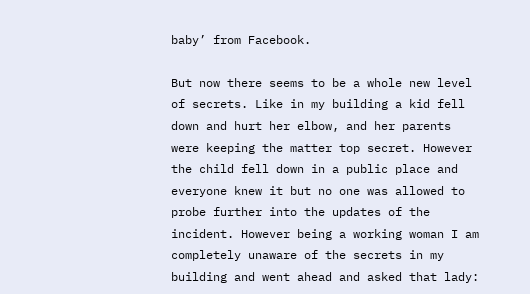baby’ from Facebook.

But now there seems to be a whole new level of secrets. Like in my building a kid fell down and hurt her elbow, and her parents were keeping the matter top secret. However the child fell down in a public place and everyone knew it but no one was allowed to probe further into the updates of the incident. However being a working woman I am completely unaware of the secrets in my building and went ahead and asked that lady: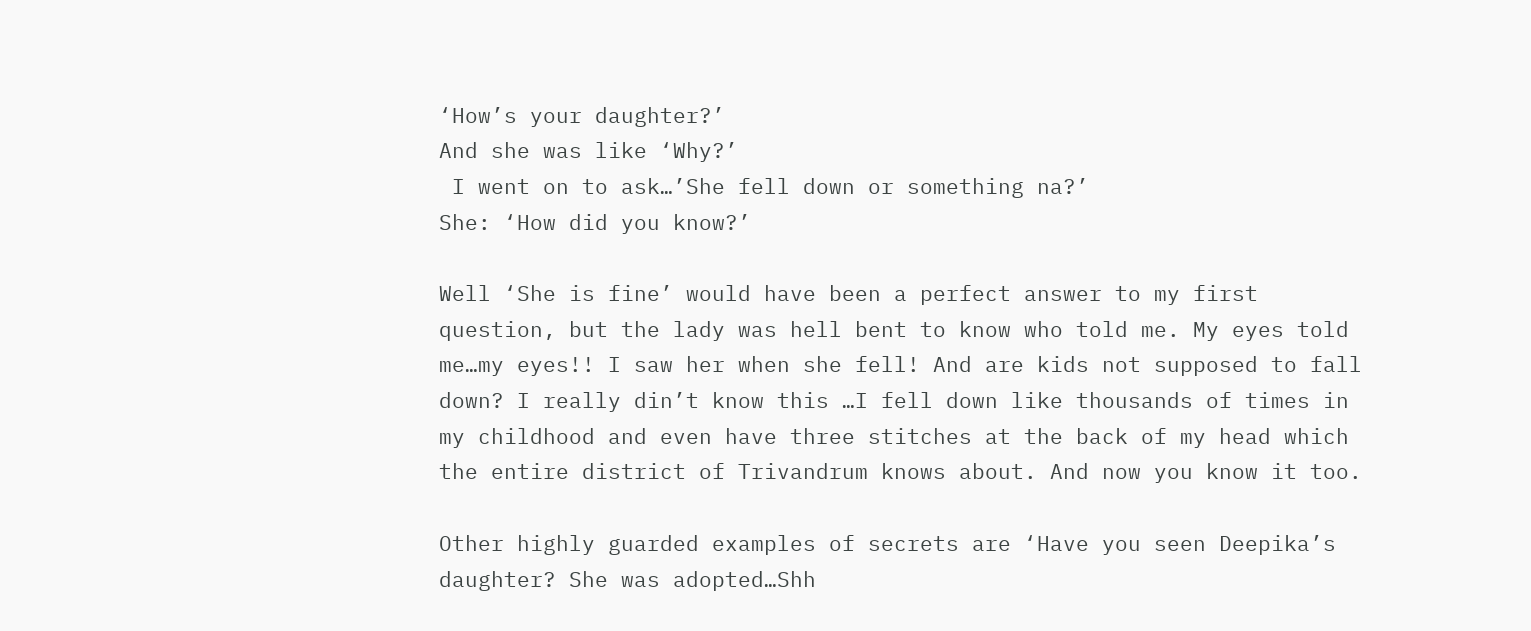‘How’s your daughter?’
And she was like ‘Why?’
 I went on to ask…’She fell down or something na?’
She: ‘How did you know?’

Well ‘She is fine’ would have been a perfect answer to my first question, but the lady was hell bent to know who told me. My eyes told me…my eyes!! I saw her when she fell! And are kids not supposed to fall down? I really din’t know this …I fell down like thousands of times in my childhood and even have three stitches at the back of my head which the entire district of Trivandrum knows about. And now you know it too.

Other highly guarded examples of secrets are ‘Have you seen Deepika’s daughter? She was adopted…Shh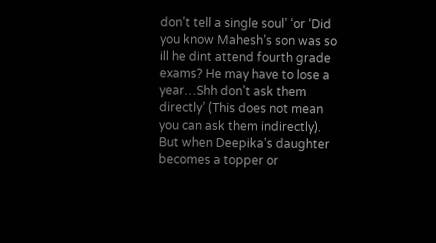don’t tell a single soul’ ‘or ‘Did you know Mahesh’s son was so ill he dint attend fourth grade exams? He may have to lose a year…Shh don’t ask them directly’ (This does not mean you can ask them indirectly). But when Deepika’s daughter becomes a topper or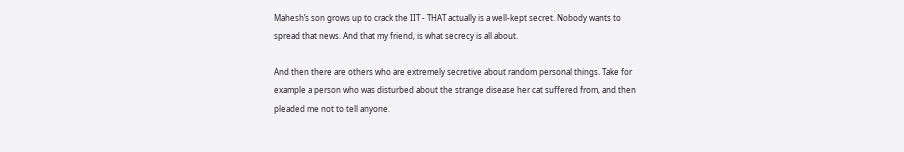Mahesh’s son grows up to crack the IIT - THAT actually is a well-kept secret. Nobody wants to spread that news. And that my friend, is what secrecy is all about.

And then there are others who are extremely secretive about random personal things. Take for example a person who was disturbed about the strange disease her cat suffered from, and then pleaded me not to tell anyone.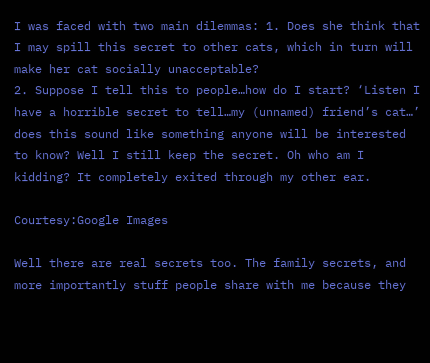I was faced with two main dilemmas: 1. Does she think that I may spill this secret to other cats, which in turn will make her cat socially unacceptable?
2. Suppose I tell this to people…how do I start? ‘Listen I have a horrible secret to tell…my (unnamed) friend’s cat…’ does this sound like something anyone will be interested to know? Well I still keep the secret. Oh who am I kidding? It completely exited through my other ear.

Courtesy:Google Images

Well there are real secrets too. The family secrets, and more importantly stuff people share with me because they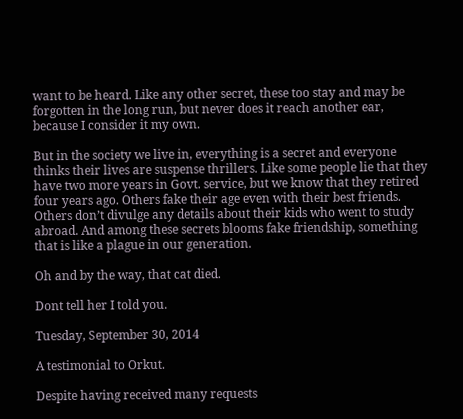want to be heard. Like any other secret, these too stay and may be forgotten in the long run, but never does it reach another ear, because I consider it my own.

But in the society we live in, everything is a secret and everyone thinks their lives are suspense thrillers. Like some people lie that they have two more years in Govt. service, but we know that they retired four years ago. Others fake their age even with their best friends. Others don’t divulge any details about their kids who went to study abroad. And among these secrets blooms fake friendship, something that is like a plague in our generation.

Oh and by the way, that cat died.

Dont tell her I told you.

Tuesday, September 30, 2014

A testimonial to Orkut.

Despite having received many requests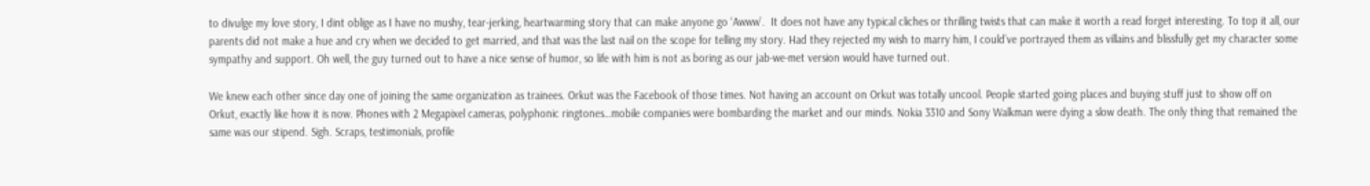to divulge my love story, I dint oblige as I have no mushy, tear-jerking, heartwarming story that can make anyone go ‘Awww’.  It does not have any typical cliches or thrilling twists that can make it worth a read forget interesting. To top it all, our parents did not make a hue and cry when we decided to get married, and that was the last nail on the scope for telling my story. Had they rejected my wish to marry him, I could’ve portrayed them as villains and blissfully get my character some sympathy and support. Oh well, the guy turned out to have a nice sense of humor, so life with him is not as boring as our jab-we-met version would have turned out.

We knew each other since day one of joining the same organization as trainees. Orkut was the Facebook of those times. Not having an account on Orkut was totally uncool. People started going places and buying stuff just to show off on Orkut, exactly like how it is now. Phones with 2 Megapixel cameras, polyphonic ringtones…mobile companies were bombarding the market and our minds. Nokia 3310 and Sony Walkman were dying a slow death. The only thing that remained the same was our stipend. Sigh. Scraps, testimonials, profile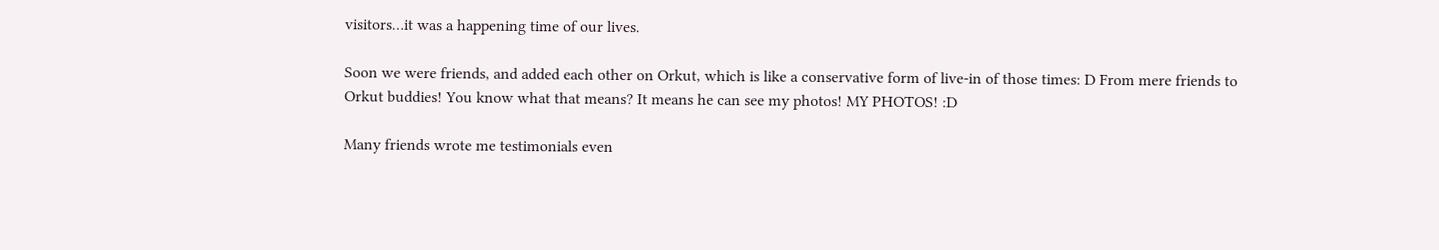visitors…it was a happening time of our lives.

Soon we were friends, and added each other on Orkut, which is like a conservative form of live-in of those times: D From mere friends to Orkut buddies! You know what that means? It means he can see my photos! MY PHOTOS! :D

Many friends wrote me testimonials even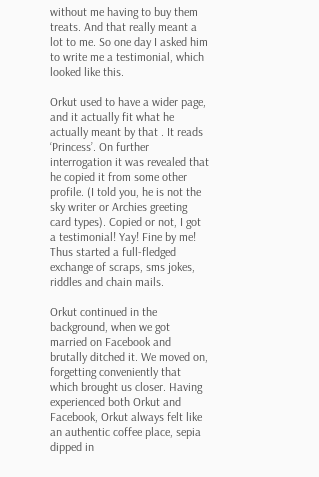without me having to buy them treats. And that really meant a lot to me. So one day I asked him to write me a testimonial, which looked like this.

Orkut used to have a wider page, and it actually fit what he actually meant by that . It reads ‘Princess’. On further interrogation it was revealed that he copied it from some other profile. (I told you, he is not the sky writer or Archies greeting card types). Copied or not, I got a testimonial! Yay! Fine by me! Thus started a full-fledged exchange of scraps, sms jokes, riddles and chain mails.

Orkut continued in the background, when we got married on Facebook and brutally ditched it. We moved on, forgetting conveniently that which brought us closer. Having experienced both Orkut and Facebook, Orkut always felt like an authentic coffee place, sepia dipped in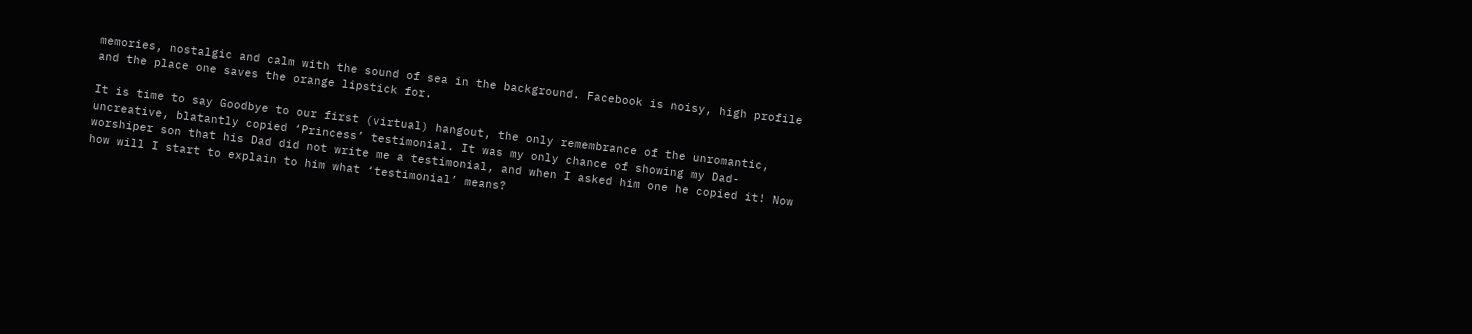memories, nostalgic and calm with the sound of sea in the background. Facebook is noisy, high profile and the place one saves the orange lipstick for.

It is time to say Goodbye to our first (virtual) hangout, the only remembrance of the unromantic, uncreative, blatantly copied ‘Princess’ testimonial. It was my only chance of showing my Dad-worshiper son that his Dad did not write me a testimonial, and when I asked him one he copied it! Now how will I start to explain to him what ‘testimonial’ means?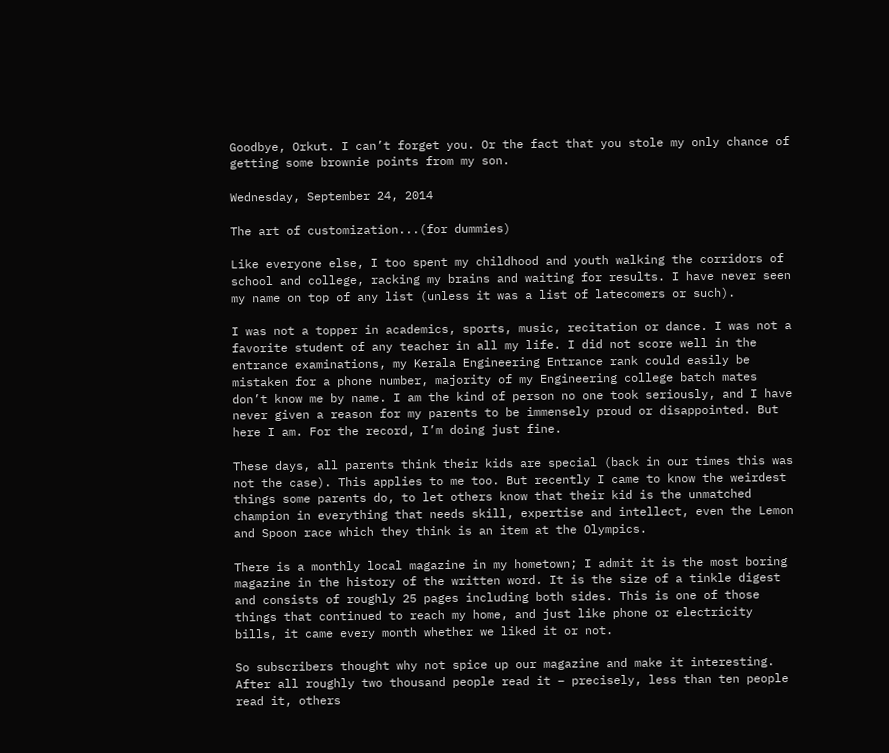Goodbye, Orkut. I can’t forget you. Or the fact that you stole my only chance of getting some brownie points from my son.

Wednesday, September 24, 2014

The art of customization...(for dummies)

Like everyone else, I too spent my childhood and youth walking the corridors of school and college, racking my brains and waiting for results. I have never seen my name on top of any list (unless it was a list of latecomers or such).

I was not a topper in academics, sports, music, recitation or dance. I was not a favorite student of any teacher in all my life. I did not score well in the entrance examinations, my Kerala Engineering Entrance rank could easily be mistaken for a phone number, majority of my Engineering college batch mates don’t know me by name. I am the kind of person no one took seriously, and I have never given a reason for my parents to be immensely proud or disappointed. But here I am. For the record, I’m doing just fine.

These days, all parents think their kids are special (back in our times this was not the case). This applies to me too. But recently I came to know the weirdest things some parents do, to let others know that their kid is the unmatched champion in everything that needs skill, expertise and intellect, even the Lemon and Spoon race which they think is an item at the Olympics.

There is a monthly local magazine in my hometown; I admit it is the most boring magazine in the history of the written word. It is the size of a tinkle digest and consists of roughly 25 pages including both sides. This is one of those things that continued to reach my home, and just like phone or electricity bills, it came every month whether we liked it or not.

So subscribers thought why not spice up our magazine and make it interesting. After all roughly two thousand people read it – precisely, less than ten people read it, others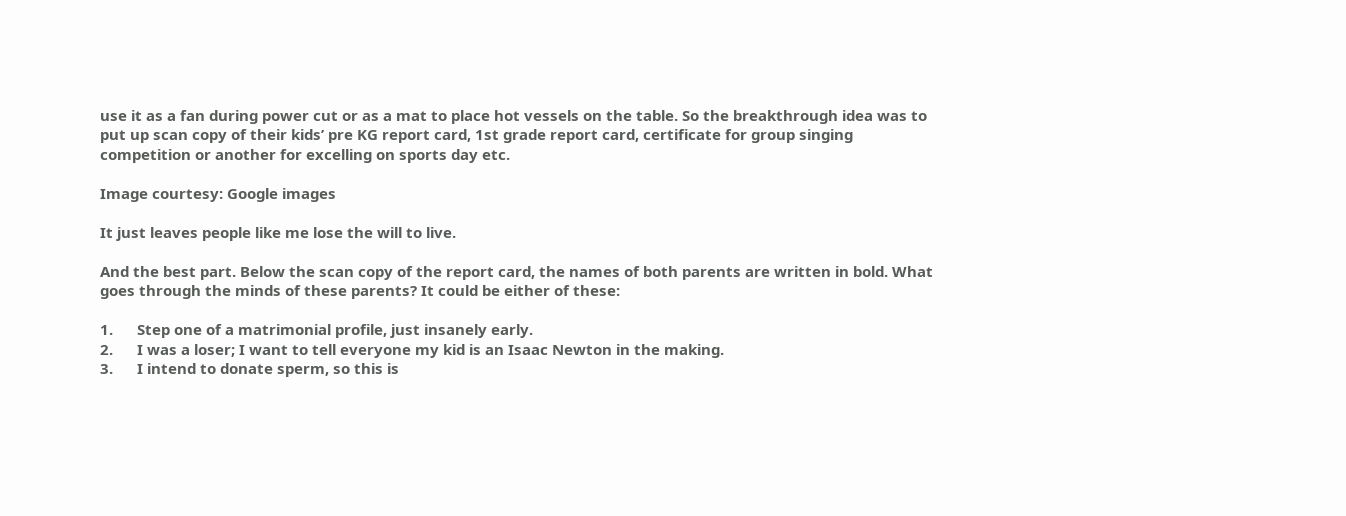use it as a fan during power cut or as a mat to place hot vessels on the table. So the breakthrough idea was to put up scan copy of their kids’ pre KG report card, 1st grade report card, certificate for group singing competition or another for excelling on sports day etc.

Image courtesy: Google images

It just leaves people like me lose the will to live.

And the best part. Below the scan copy of the report card, the names of both parents are written in bold. What goes through the minds of these parents? It could be either of these:

1.      Step one of a matrimonial profile, just insanely early.
2.      I was a loser; I want to tell everyone my kid is an Isaac Newton in the making.
3.      I intend to donate sperm, so this is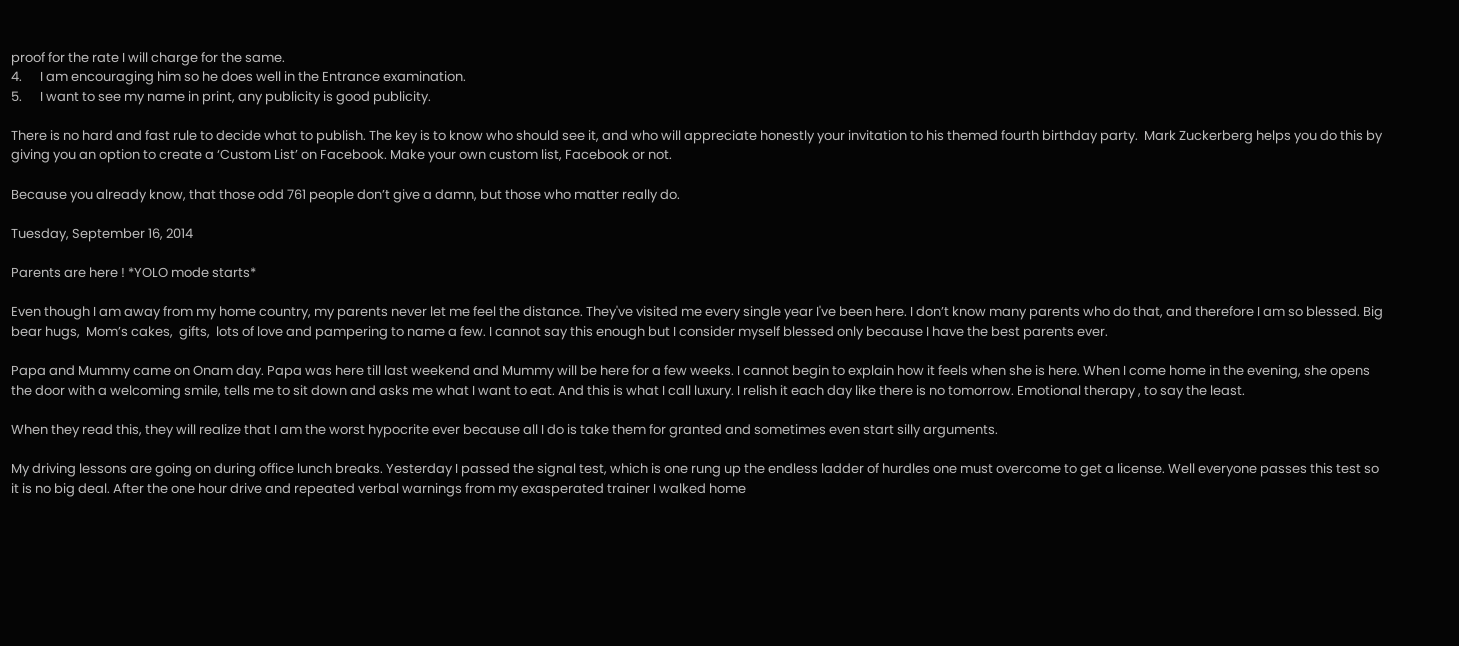proof for the rate I will charge for the same.
4.      I am encouraging him so he does well in the Entrance examination.
5.      I want to see my name in print, any publicity is good publicity.

There is no hard and fast rule to decide what to publish. The key is to know who should see it, and who will appreciate honestly your invitation to his themed fourth birthday party.  Mark Zuckerberg helps you do this by giving you an option to create a ‘Custom List’ on Facebook. Make your own custom list, Facebook or not.

Because you already know, that those odd 761 people don’t give a damn, but those who matter really do.

Tuesday, September 16, 2014

Parents are here ! *YOLO mode starts*

Even though I am away from my home country, my parents never let me feel the distance. They've visited me every single year I've been here. I don’t know many parents who do that, and therefore I am so blessed. Big bear hugs,  Mom’s cakes,  gifts,  lots of love and pampering to name a few. I cannot say this enough but I consider myself blessed only because I have the best parents ever.

Papa and Mummy came on Onam day. Papa was here till last weekend and Mummy will be here for a few weeks. I cannot begin to explain how it feels when she is here. When I come home in the evening, she opens the door with a welcoming smile, tells me to sit down and asks me what I want to eat. And this is what I call luxury. I relish it each day like there is no tomorrow. Emotional therapy , to say the least.

When they read this, they will realize that I am the worst hypocrite ever because all I do is take them for granted and sometimes even start silly arguments.

My driving lessons are going on during office lunch breaks. Yesterday I passed the signal test, which is one rung up the endless ladder of hurdles one must overcome to get a license. Well everyone passes this test so it is no big deal. After the one hour drive and repeated verbal warnings from my exasperated trainer I walked home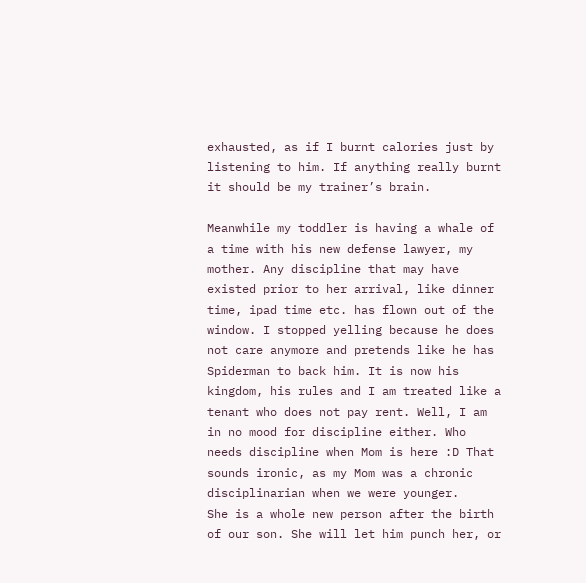exhausted, as if I burnt calories just by listening to him. If anything really burnt it should be my trainer’s brain.

Meanwhile my toddler is having a whale of a time with his new defense lawyer, my mother. Any discipline that may have existed prior to her arrival, like dinner time, ipad time etc. has flown out of the window. I stopped yelling because he does not care anymore and pretends like he has Spiderman to back him. It is now his kingdom, his rules and I am treated like a tenant who does not pay rent. Well, I am in no mood for discipline either. Who needs discipline when Mom is here :D That sounds ironic, as my Mom was a chronic disciplinarian when we were younger.
She is a whole new person after the birth of our son. She will let him punch her, or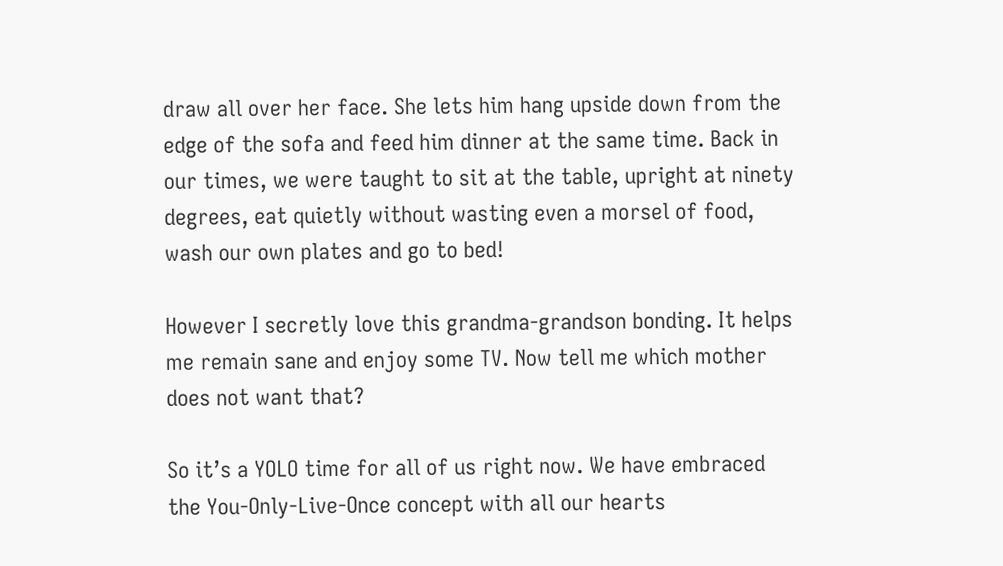draw all over her face. She lets him hang upside down from the edge of the sofa and feed him dinner at the same time. Back in our times, we were taught to sit at the table, upright at ninety degrees, eat quietly without wasting even a morsel of food, wash our own plates and go to bed!

However I secretly love this grandma-grandson bonding. It helps me remain sane and enjoy some TV. Now tell me which mother does not want that?

So it’s a YOLO time for all of us right now. We have embraced the You-Only-Live-Once concept with all our hearts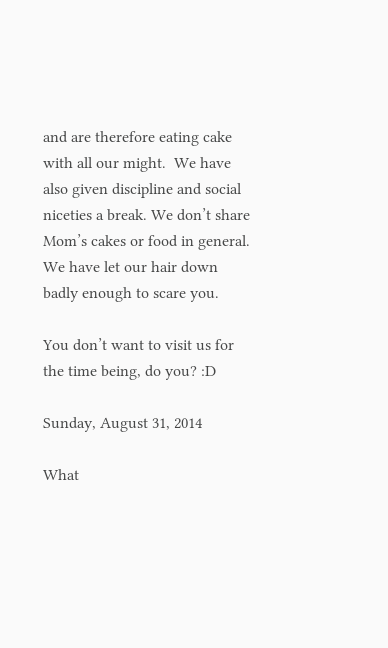and are therefore eating cake with all our might.  We have also given discipline and social niceties a break. We don’t share Mom’s cakes or food in general. We have let our hair down badly enough to scare you.

You don’t want to visit us for the time being, do you? :D

Sunday, August 31, 2014

What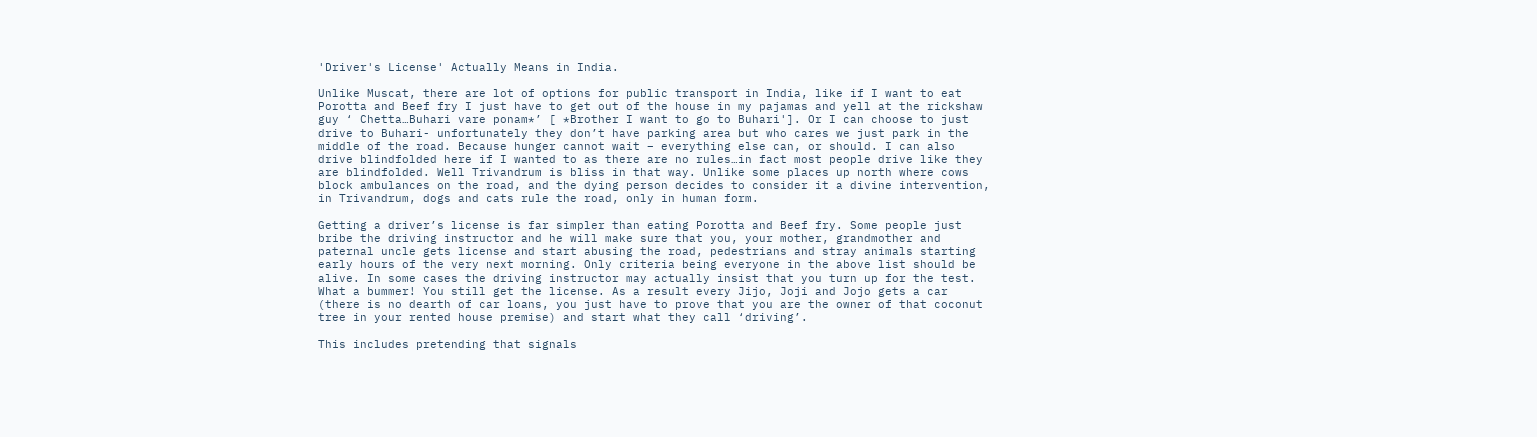'Driver's License' Actually Means in India.

Unlike Muscat, there are lot of options for public transport in India, like if I want to eat Porotta and Beef fry I just have to get out of the house in my pajamas and yell at the rickshaw guy ‘ Chetta…Buhari vare ponam*’ [ *Brother I want to go to Buhari']. Or I can choose to just drive to Buhari- unfortunately they don’t have parking area but who cares we just park in the middle of the road. Because hunger cannot wait – everything else can, or should. I can also drive blindfolded here if I wanted to as there are no rules…in fact most people drive like they are blindfolded. Well Trivandrum is bliss in that way. Unlike some places up north where cows block ambulances on the road, and the dying person decides to consider it a divine intervention, in Trivandrum, dogs and cats rule the road, only in human form.

Getting a driver’s license is far simpler than eating Porotta and Beef fry. Some people just bribe the driving instructor and he will make sure that you, your mother, grandmother and paternal uncle gets license and start abusing the road, pedestrians and stray animals starting early hours of the very next morning. Only criteria being everyone in the above list should be alive. In some cases the driving instructor may actually insist that you turn up for the test. What a bummer! You still get the license. As a result every Jijo, Joji and Jojo gets a car (there is no dearth of car loans, you just have to prove that you are the owner of that coconut tree in your rented house premise) and start what they call ‘driving’.

This includes pretending that signals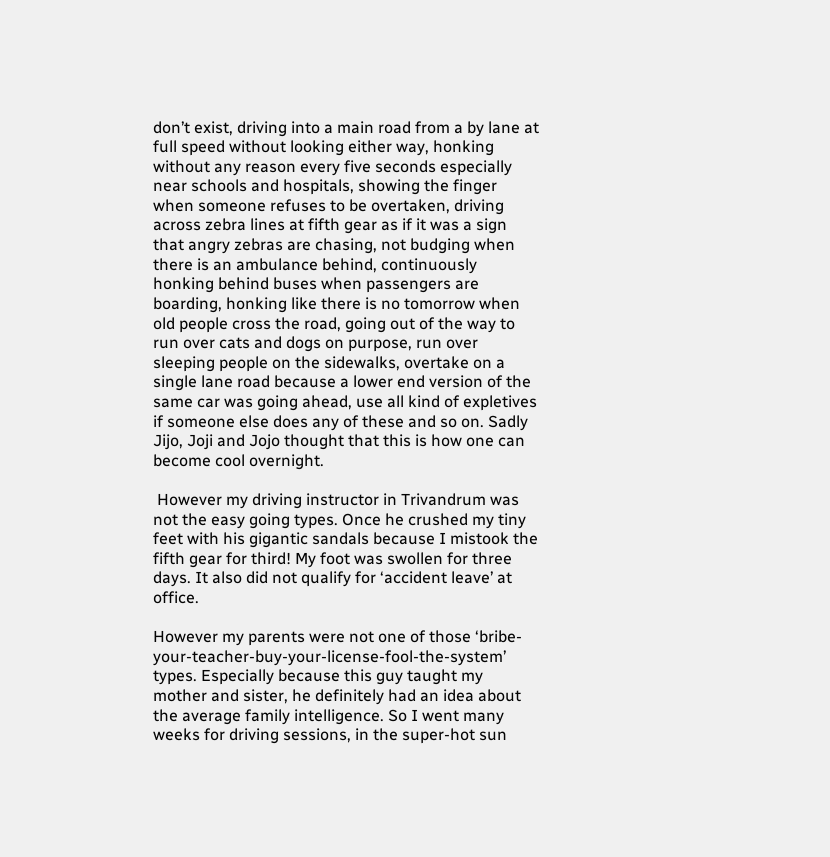don’t exist, driving into a main road from a by lane at full speed without looking either way, honking without any reason every five seconds especially near schools and hospitals, showing the finger when someone refuses to be overtaken, driving across zebra lines at fifth gear as if it was a sign that angry zebras are chasing, not budging when there is an ambulance behind, continuously honking behind buses when passengers are boarding, honking like there is no tomorrow when old people cross the road, going out of the way to run over cats and dogs on purpose, run over sleeping people on the sidewalks, overtake on a single lane road because a lower end version of the same car was going ahead, use all kind of expletives if someone else does any of these and so on. Sadly Jijo, Joji and Jojo thought that this is how one can become cool overnight.

 However my driving instructor in Trivandrum was not the easy going types. Once he crushed my tiny feet with his gigantic sandals because I mistook the fifth gear for third! My foot was swollen for three days. It also did not qualify for ‘accident leave’ at office.

However my parents were not one of those ‘bribe-your-teacher-buy-your-license-fool-the-system’ types. Especially because this guy taught my mother and sister, he definitely had an idea about the average family intelligence. So I went many weeks for driving sessions, in the super-hot sun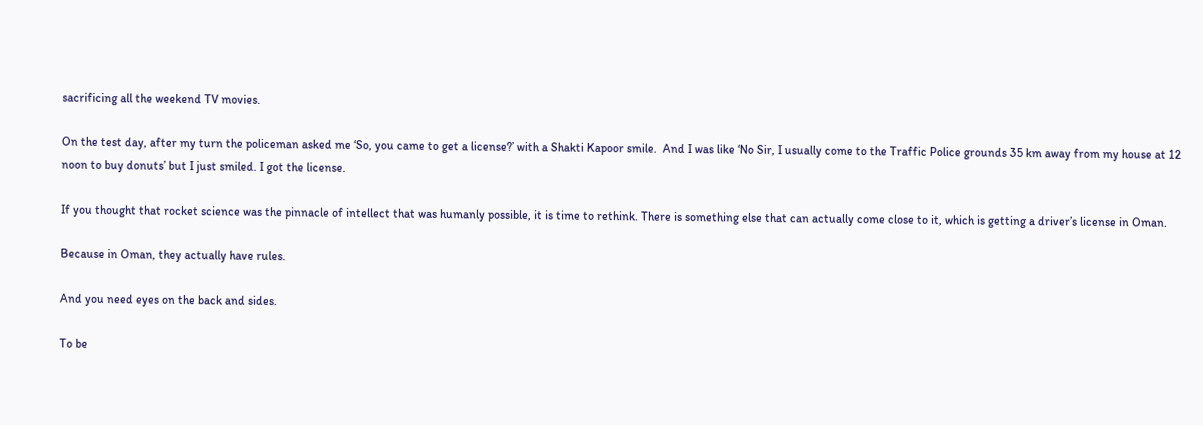sacrificing all the weekend TV movies.

On the test day, after my turn the policeman asked me ‘So, you came to get a license?’ with a Shakti Kapoor smile.  And I was like ‘No Sir, I usually come to the Traffic Police grounds 35 km away from my house at 12 noon to buy donuts’ but I just smiled. I got the license.

If you thought that rocket science was the pinnacle of intellect that was humanly possible, it is time to rethink. There is something else that can actually come close to it, which is getting a driver’s license in Oman.

Because in Oman, they actually have rules.

And you need eyes on the back and sides.

To be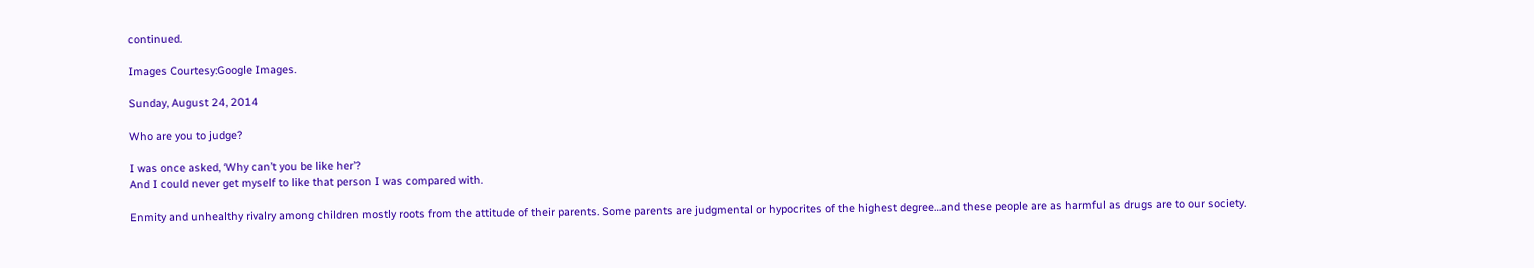continued.

Images Courtesy:Google Images.

Sunday, August 24, 2014

Who are you to judge?

I was once asked, ‘Why can’t you be like her’?
And I could never get myself to like that person I was compared with.

Enmity and unhealthy rivalry among children mostly roots from the attitude of their parents. Some parents are judgmental or hypocrites of the highest degree…and these people are as harmful as drugs are to our society.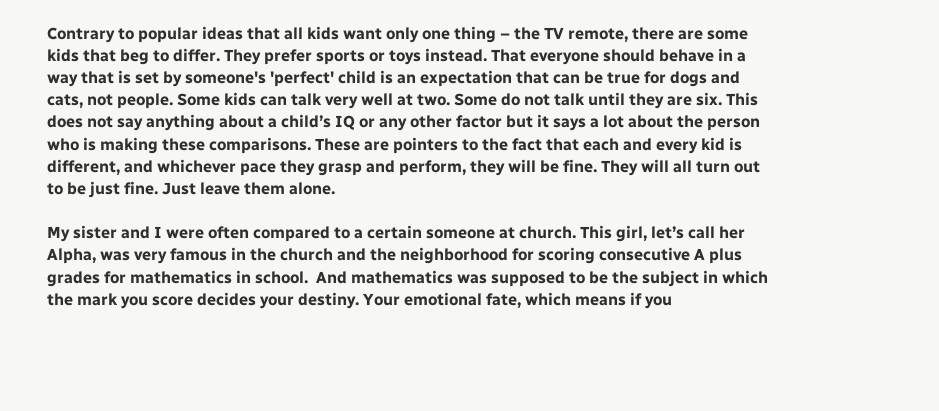Contrary to popular ideas that all kids want only one thing – the TV remote, there are some kids that beg to differ. They prefer sports or toys instead. That everyone should behave in a way that is set by someone's 'perfect' child is an expectation that can be true for dogs and cats, not people. Some kids can talk very well at two. Some do not talk until they are six. This does not say anything about a child’s IQ or any other factor but it says a lot about the person who is making these comparisons. These are pointers to the fact that each and every kid is different, and whichever pace they grasp and perform, they will be fine. They will all turn out to be just fine. Just leave them alone.

My sister and I were often compared to a certain someone at church. This girl, let’s call her Alpha, was very famous in the church and the neighborhood for scoring consecutive A plus grades for mathematics in school.  And mathematics was supposed to be the subject in which the mark you score decides your destiny. Your emotional fate, which means if you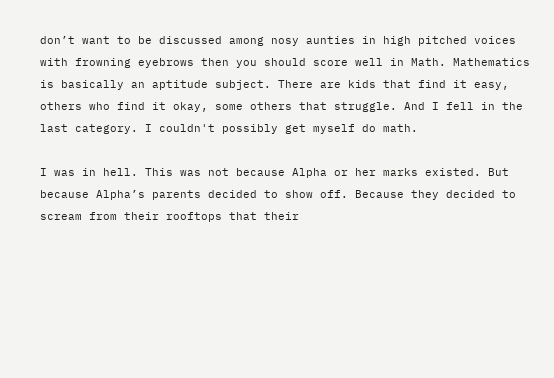don’t want to be discussed among nosy aunties in high pitched voices with frowning eyebrows then you should score well in Math. Mathematics is basically an aptitude subject. There are kids that find it easy, others who find it okay, some others that struggle. And I fell in the last category. I couldn't possibly get myself do math.

I was in hell. This was not because Alpha or her marks existed. But because Alpha’s parents decided to show off. Because they decided to scream from their rooftops that their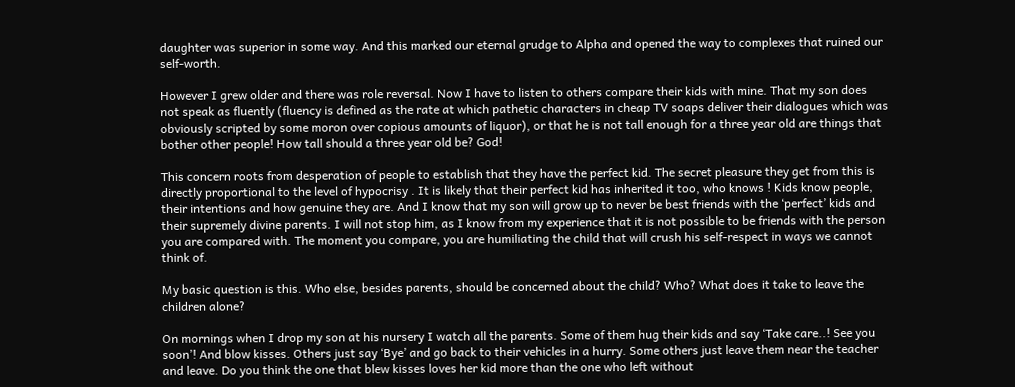daughter was superior in some way. And this marked our eternal grudge to Alpha and opened the way to complexes that ruined our self-worth.

However I grew older and there was role reversal. Now I have to listen to others compare their kids with mine. That my son does not speak as fluently (fluency is defined as the rate at which pathetic characters in cheap TV soaps deliver their dialogues which was obviously scripted by some moron over copious amounts of liquor), or that he is not tall enough for a three year old are things that bother other people! How tall should a three year old be? God!

This concern roots from desperation of people to establish that they have the perfect kid. The secret pleasure they get from this is directly proportional to the level of hypocrisy . It is likely that their perfect kid has inherited it too, who knows ! Kids know people, their intentions and how genuine they are. And I know that my son will grow up to never be best friends with the ‘perfect’ kids and their supremely divine parents. I will not stop him, as I know from my experience that it is not possible to be friends with the person you are compared with. The moment you compare, you are humiliating the child that will crush his self-respect in ways we cannot think of.

My basic question is this. Who else, besides parents, should be concerned about the child? Who? What does it take to leave the children alone?

On mornings when I drop my son at his nursery I watch all the parents. Some of them hug their kids and say ‘Take care..! See you soon’! And blow kisses. Others just say ‘Bye’ and go back to their vehicles in a hurry. Some others just leave them near the teacher and leave. Do you think the one that blew kisses loves her kid more than the one who left without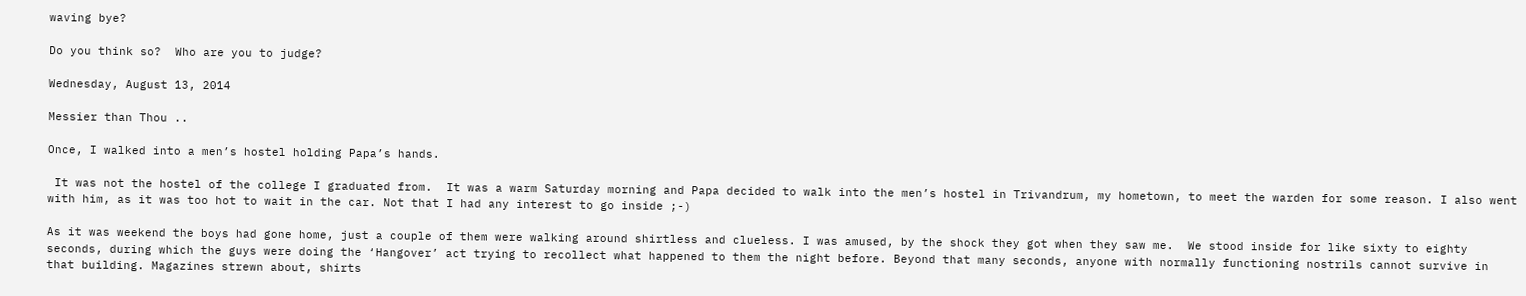waving bye?

Do you think so?  Who are you to judge?

Wednesday, August 13, 2014

Messier than Thou ..

Once, I walked into a men’s hostel holding Papa’s hands.

 It was not the hostel of the college I graduated from.  It was a warm Saturday morning and Papa decided to walk into the men’s hostel in Trivandrum, my hometown, to meet the warden for some reason. I also went with him, as it was too hot to wait in the car. Not that I had any interest to go inside ;-)

As it was weekend the boys had gone home, just a couple of them were walking around shirtless and clueless. I was amused, by the shock they got when they saw me.  We stood inside for like sixty to eighty seconds, during which the guys were doing the ‘Hangover’ act trying to recollect what happened to them the night before. Beyond that many seconds, anyone with normally functioning nostrils cannot survive in that building. Magazines strewn about, shirts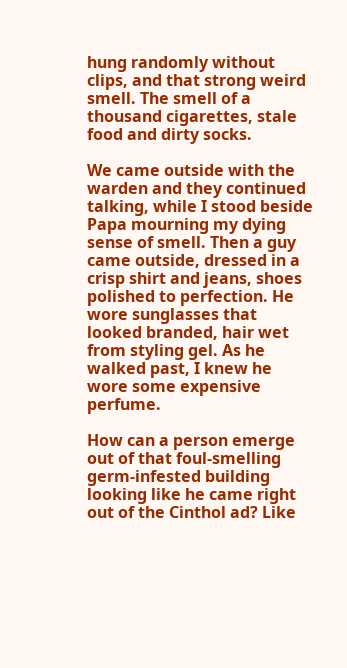hung randomly without clips, and that strong weird smell. The smell of a thousand cigarettes, stale food and dirty socks.

We came outside with the warden and they continued talking, while I stood beside Papa mourning my dying sense of smell. Then a guy came outside, dressed in a crisp shirt and jeans, shoes polished to perfection. He wore sunglasses that looked branded, hair wet from styling gel. As he walked past, I knew he wore some expensive perfume.

How can a person emerge out of that foul-smelling germ-infested building looking like he came right out of the Cinthol ad? Like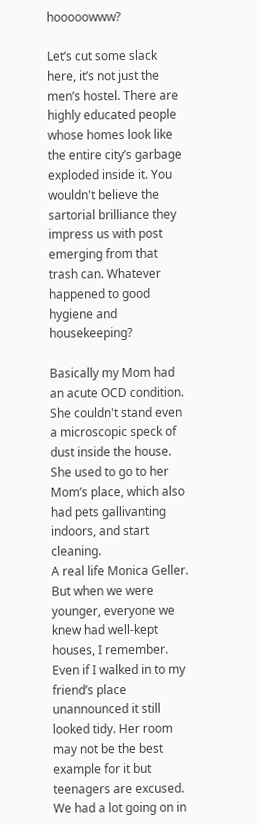hooooowww?

Let’s cut some slack here, it’s not just the men’s hostel. There are highly educated people whose homes look like the entire city’s garbage exploded inside it. You wouldn't believe the sartorial brilliance they impress us with post emerging from that trash can. Whatever happened to good hygiene and housekeeping?

Basically my Mom had an acute OCD condition. She couldn't stand even a microscopic speck of dust inside the house. She used to go to her Mom’s place, which also had pets gallivanting indoors, and start cleaning.
A real life Monica Geller. But when we were younger, everyone we knew had well-kept houses, I remember. Even if I walked in to my friend’s place unannounced it still looked tidy. Her room may not be the best example for it but teenagers are excused. We had a lot going on in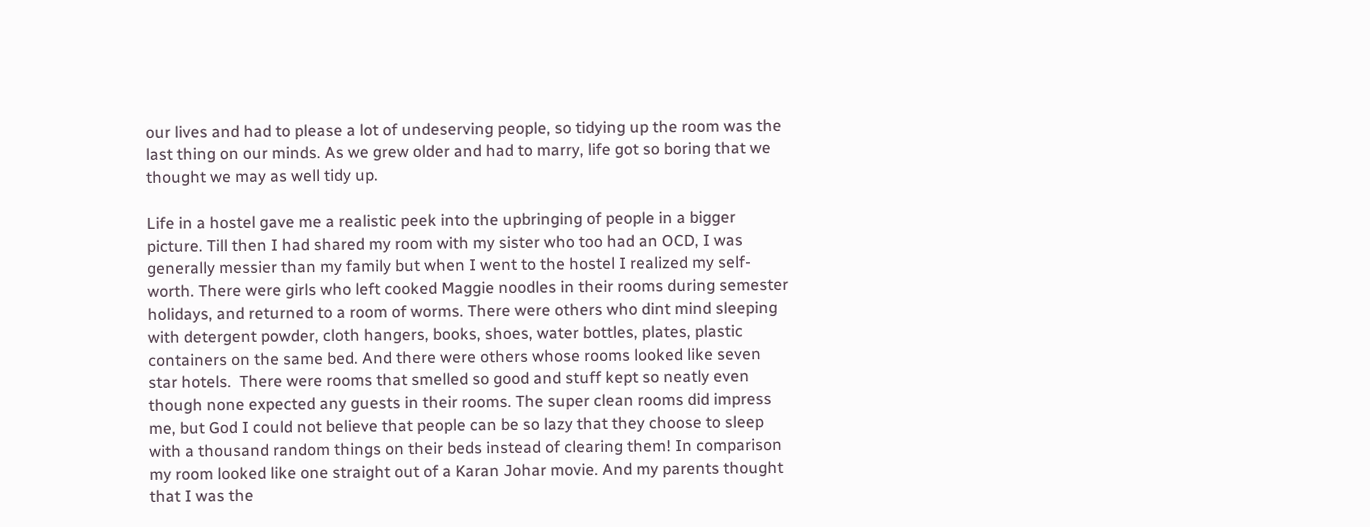our lives and had to please a lot of undeserving people, so tidying up the room was the last thing on our minds. As we grew older and had to marry, life got so boring that we thought we may as well tidy up.

Life in a hostel gave me a realistic peek into the upbringing of people in a bigger picture. Till then I had shared my room with my sister who too had an OCD, I was generally messier than my family but when I went to the hostel I realized my self-worth. There were girls who left cooked Maggie noodles in their rooms during semester holidays, and returned to a room of worms. There were others who dint mind sleeping with detergent powder, cloth hangers, books, shoes, water bottles, plates, plastic containers on the same bed. And there were others whose rooms looked like seven star hotels.  There were rooms that smelled so good and stuff kept so neatly even though none expected any guests in their rooms. The super clean rooms did impress me, but God I could not believe that people can be so lazy that they choose to sleep with a thousand random things on their beds instead of clearing them! In comparison my room looked like one straight out of a Karan Johar movie. And my parents thought that I was the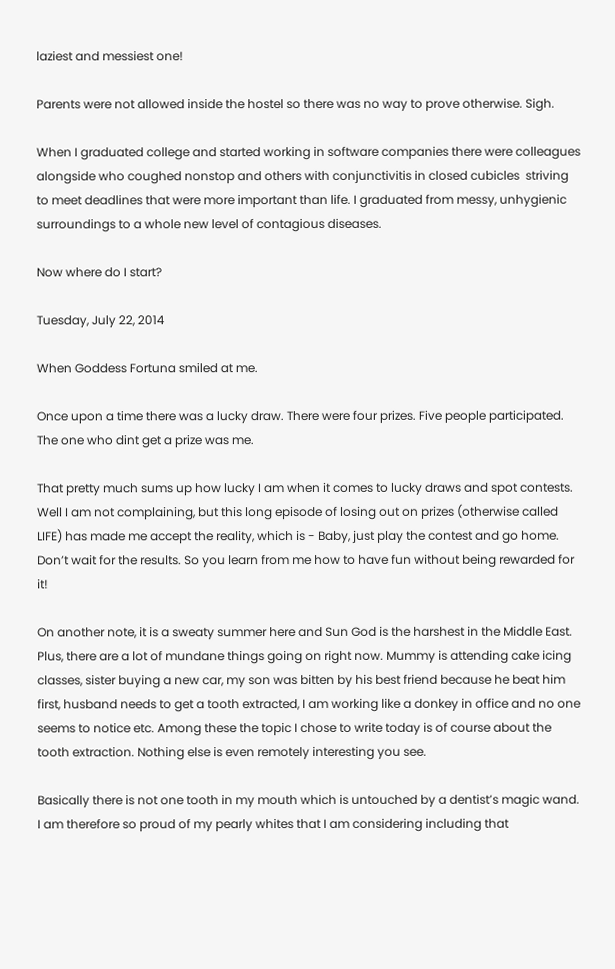laziest and messiest one!

Parents were not allowed inside the hostel so there was no way to prove otherwise. Sigh.

When I graduated college and started working in software companies there were colleagues alongside who coughed nonstop and others with conjunctivitis in closed cubicles  striving to meet deadlines that were more important than life. I graduated from messy, unhygienic surroundings to a whole new level of contagious diseases.

Now where do I start?

Tuesday, July 22, 2014

When Goddess Fortuna smiled at me.

Once upon a time there was a lucky draw. There were four prizes. Five people participated. The one who dint get a prize was me.

That pretty much sums up how lucky I am when it comes to lucky draws and spot contests.  Well I am not complaining, but this long episode of losing out on prizes (otherwise called LIFE) has made me accept the reality, which is - Baby, just play the contest and go home. Don’t wait for the results. So you learn from me how to have fun without being rewarded for it!

On another note, it is a sweaty summer here and Sun God is the harshest in the Middle East.  Plus, there are a lot of mundane things going on right now. Mummy is attending cake icing classes, sister buying a new car, my son was bitten by his best friend because he beat him first, husband needs to get a tooth extracted, I am working like a donkey in office and no one seems to notice etc. Among these the topic I chose to write today is of course about the tooth extraction. Nothing else is even remotely interesting you see.

Basically there is not one tooth in my mouth which is untouched by a dentist’s magic wand. I am therefore so proud of my pearly whites that I am considering including that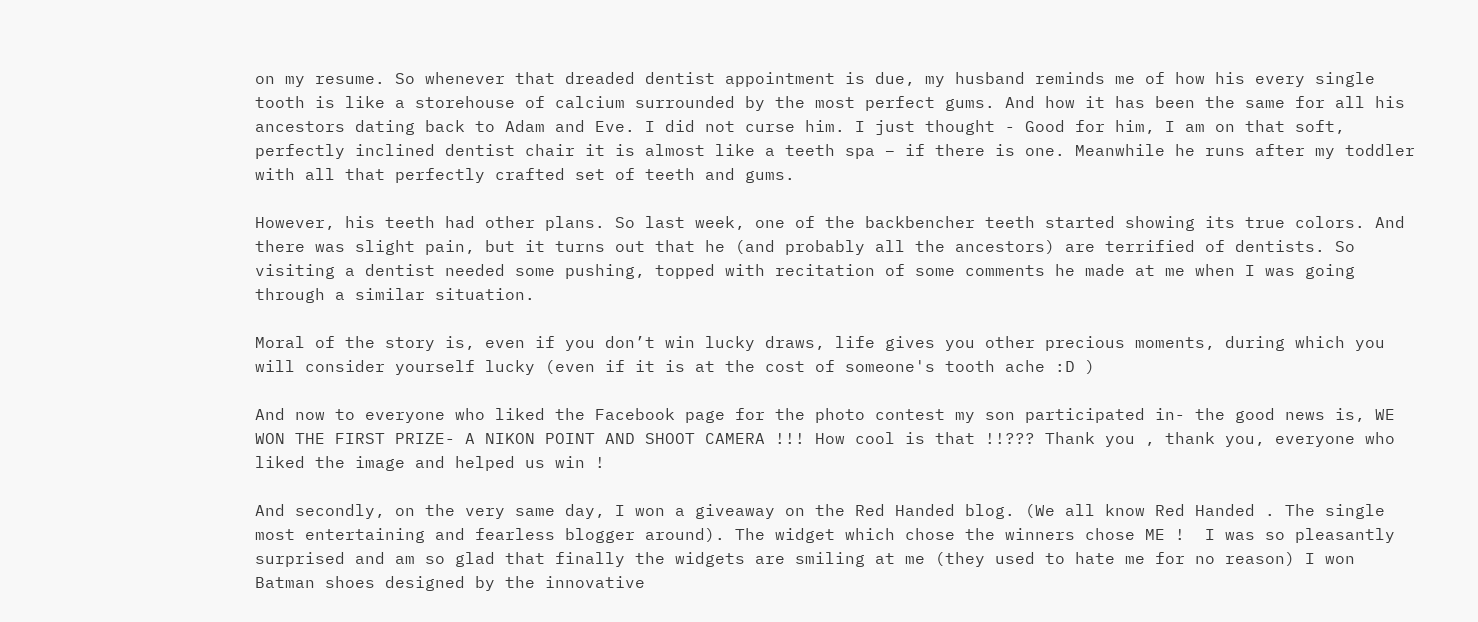on my resume. So whenever that dreaded dentist appointment is due, my husband reminds me of how his every single tooth is like a storehouse of calcium surrounded by the most perfect gums. And how it has been the same for all his ancestors dating back to Adam and Eve. I did not curse him. I just thought - Good for him, I am on that soft, perfectly inclined dentist chair it is almost like a teeth spa – if there is one. Meanwhile he runs after my toddler with all that perfectly crafted set of teeth and gums.

However, his teeth had other plans. So last week, one of the backbencher teeth started showing its true colors. And there was slight pain, but it turns out that he (and probably all the ancestors) are terrified of dentists. So visiting a dentist needed some pushing, topped with recitation of some comments he made at me when I was going through a similar situation.

Moral of the story is, even if you don’t win lucky draws, life gives you other precious moments, during which you will consider yourself lucky (even if it is at the cost of someone's tooth ache :D )

And now to everyone who liked the Facebook page for the photo contest my son participated in- the good news is, WE WON THE FIRST PRIZE- A NIKON POINT AND SHOOT CAMERA !!! How cool is that !!??? Thank you , thank you, everyone who liked the image and helped us win !

And secondly, on the very same day, I won a giveaway on the Red Handed blog. (We all know Red Handed . The single most entertaining and fearless blogger around). The widget which chose the winners chose ME !  I was so pleasantly surprised and am so glad that finally the widgets are smiling at me (they used to hate me for no reason) I won Batman shoes designed by the innovative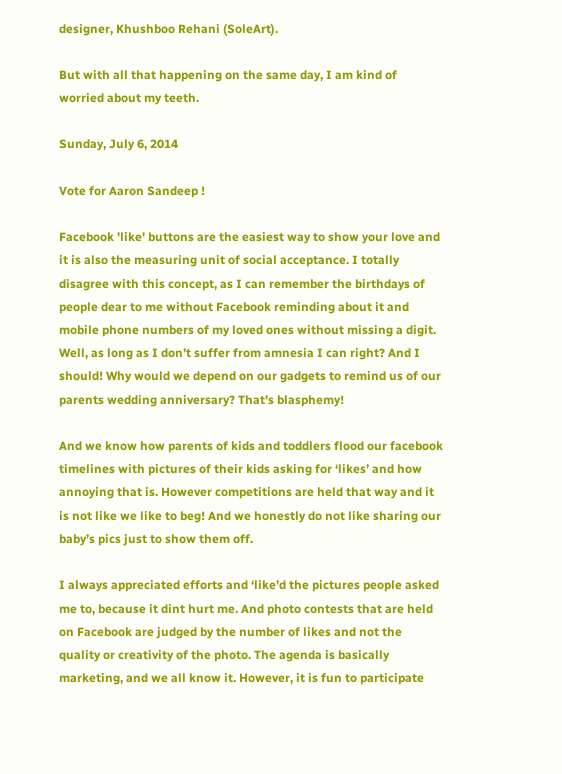designer, Khushboo Rehani (SoleArt).

But with all that happening on the same day, I am kind of worried about my teeth.

Sunday, July 6, 2014

Vote for Aaron Sandeep !

Facebook 'like' buttons are the easiest way to show your love and it is also the measuring unit of social acceptance. I totally disagree with this concept, as I can remember the birthdays of people dear to me without Facebook reminding about it and mobile phone numbers of my loved ones without missing a digit. Well, as long as I don’t suffer from amnesia I can right? And I should! Why would we depend on our gadgets to remind us of our parents wedding anniversary? That’s blasphemy!

And we know how parents of kids and toddlers flood our facebook timelines with pictures of their kids asking for ‘likes’ and how annoying that is. However competitions are held that way and it is not like we like to beg! And we honestly do not like sharing our baby’s pics just to show them off.

I always appreciated efforts and ‘like’d the pictures people asked me to, because it dint hurt me. And photo contests that are held on Facebook are judged by the number of likes and not the quality or creativity of the photo. The agenda is basically marketing, and we all know it. However, it is fun to participate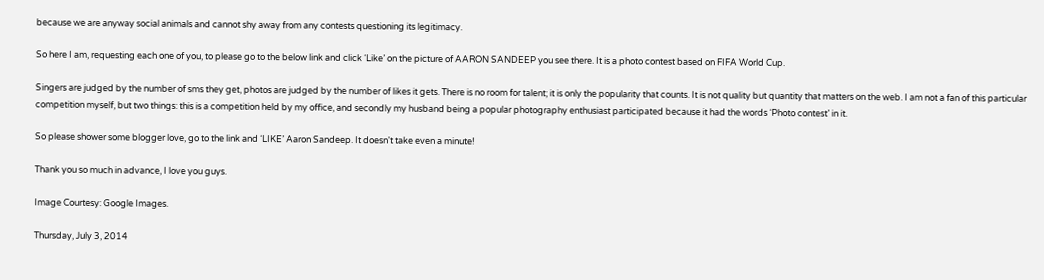because we are anyway social animals and cannot shy away from any contests questioning its legitimacy.

So here I am, requesting each one of you, to please go to the below link and click ‘Like’ on the picture of AARON SANDEEP you see there. It is a photo contest based on FIFA World Cup.

Singers are judged by the number of sms they get, photos are judged by the number of likes it gets. There is no room for talent; it is only the popularity that counts. It is not quality but quantity that matters on the web. I am not a fan of this particular competition myself, but two things: this is a competition held by my office, and secondly my husband being a popular photography enthusiast participated because it had the words ‘Photo contest’ in it.

So please shower some blogger love, go to the link and ‘LIKE’ Aaron Sandeep. It doesn't take even a minute!

Thank you so much in advance, I love you guys.

Image Courtesy: Google Images.

Thursday, July 3, 2014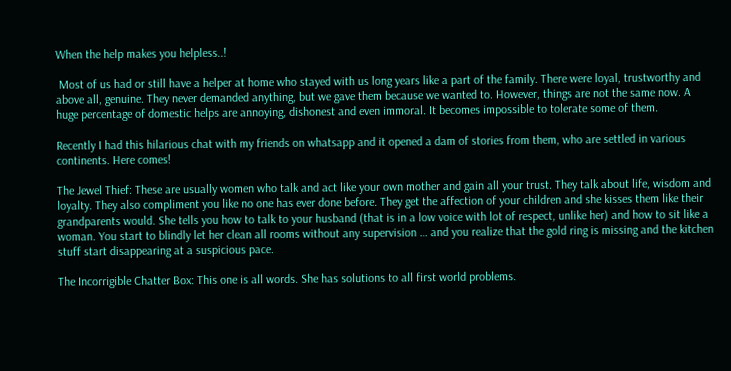When the help makes you helpless..!

 Most of us had or still have a helper at home who stayed with us long years like a part of the family. There were loyal, trustworthy and above all, genuine. They never demanded anything, but we gave them because we wanted to. However, things are not the same now. A huge percentage of domestic helps are annoying, dishonest and even immoral. It becomes impossible to tolerate some of them.

Recently I had this hilarious chat with my friends on whatsapp and it opened a dam of stories from them, who are settled in various continents. Here comes!

The Jewel Thief: These are usually women who talk and act like your own mother and gain all your trust. They talk about life, wisdom and loyalty. They also compliment you like no one has ever done before. They get the affection of your children and she kisses them like their grandparents would. She tells you how to talk to your husband (that is in a low voice with lot of respect, unlike her) and how to sit like a woman. You start to blindly let her clean all rooms without any supervision … and you realize that the gold ring is missing and the kitchen stuff start disappearing at a suspicious pace.

The Incorrigible Chatter Box: This one is all words. She has solutions to all first world problems.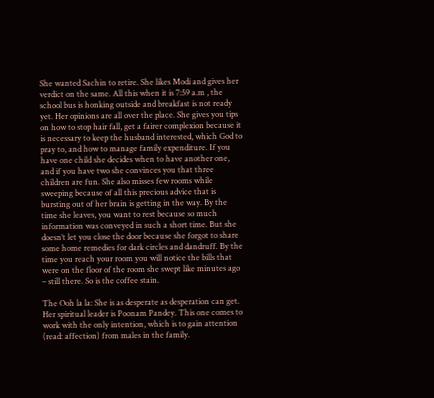She wanted Sachin to retire. She likes Modi and gives her verdict on the same. All this when it is 7:59 a.m , the school bus is honking outside and breakfast is not ready yet. Her opinions are all over the place. She gives you tips on how to stop hair fall, get a fairer complexion because it is necessary to keep the husband interested, which God to pray to, and how to manage family expenditure. If you have one child she decides when to have another one, and if you have two she convinces you that three children are fun. She also misses few rooms while sweeping because of all this precious advice that is bursting out of her brain is getting in the way. By the time she leaves, you want to rest because so much information was conveyed in such a short time. But she doesn’t let you close the door because she forgot to share some home remedies for dark circles and dandruff. By the time you reach your room you will notice the bills that were on the floor of the room she swept like minutes ago – still there. So is the coffee stain.

The Ooh la la: She is as desperate as desperation can get. Her spiritual leader is Poonam Pandey. This one comes to work with the only intention, which is to gain attention (read: affection) from males in the family.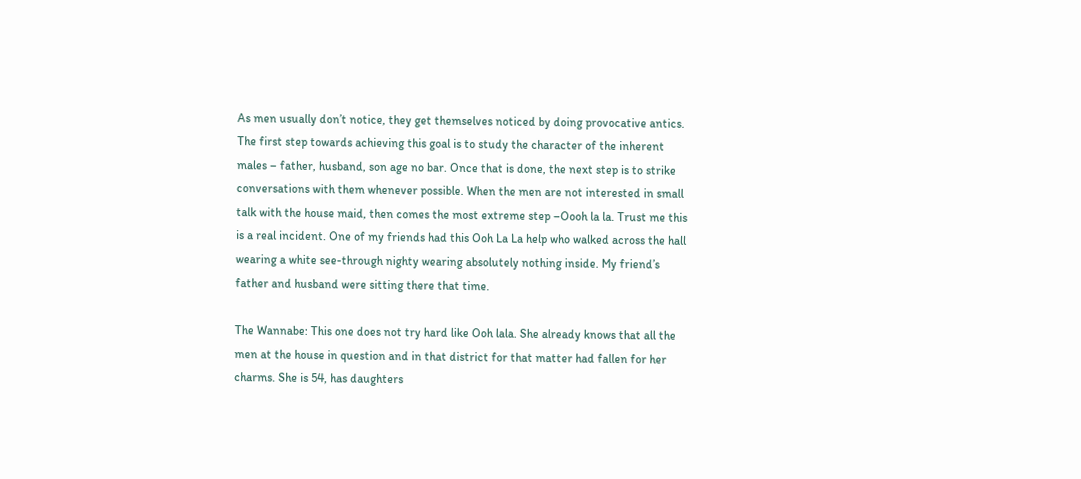As men usually don’t notice, they get themselves noticed by doing provocative antics. The first step towards achieving this goal is to study the character of the inherent males – father, husband, son age no bar. Once that is done, the next step is to strike conversations with them whenever possible. When the men are not interested in small talk with the house maid, then comes the most extreme step –Oooh la la. Trust me this is a real incident. One of my friends had this Ooh La La help who walked across the hall wearing a white see-through nighty wearing absolutely nothing inside. My friend’s father and husband were sitting there that time.

The Wannabe: This one does not try hard like Ooh lala. She already knows that all the men at the house in question and in that district for that matter had fallen for her charms. She is 54, has daughters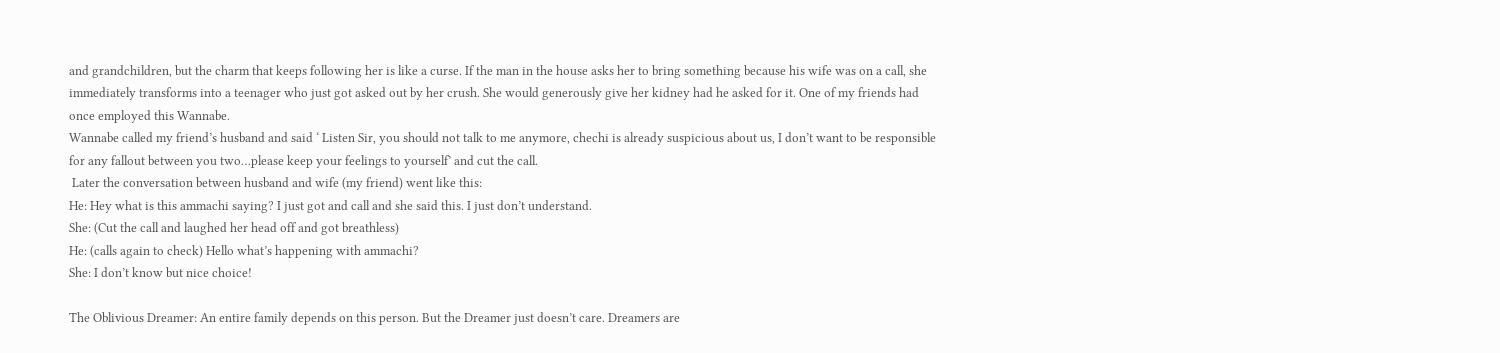and grandchildren, but the charm that keeps following her is like a curse. If the man in the house asks her to bring something because his wife was on a call, she immediately transforms into a teenager who just got asked out by her crush. She would generously give her kidney had he asked for it. One of my friends had once employed this Wannabe.
Wannabe called my friend’s husband and said ‘ Listen Sir, you should not talk to me anymore, chechi is already suspicious about us, I don’t want to be responsible for any fallout between you two…please keep your feelings to yourself’ and cut the call.
 Later the conversation between husband and wife (my friend) went like this:
He: Hey what is this ammachi saying? I just got and call and she said this. I just don’t understand.
She: (Cut the call and laughed her head off and got breathless)
He: (calls again to check) Hello what’s happening with ammachi?
She: I don’t know but nice choice!

The Oblivious Dreamer: An entire family depends on this person. But the Dreamer just doesn’t care. Dreamers are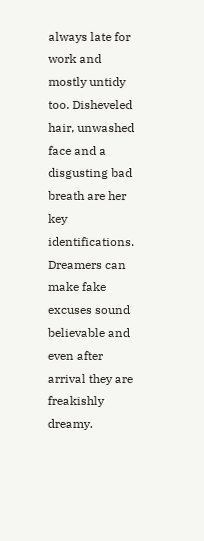always late for work and mostly untidy too. Disheveled hair, unwashed face and a disgusting bad breath are her key identifications. Dreamers can make fake excuses sound believable and even after arrival they are freakishly dreamy.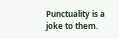Punctuality is a joke to them.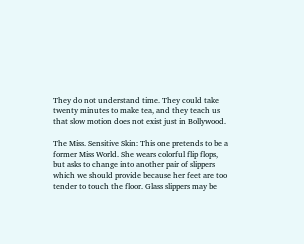They do not understand time. They could take twenty minutes to make tea, and they teach us that slow motion does not exist just in Bollywood.

The Miss. Sensitive Skin: This one pretends to be a former Miss World. She wears colorful flip flops, but asks to change into another pair of slippers which we should provide because her feet are too tender to touch the floor. Glass slippers may be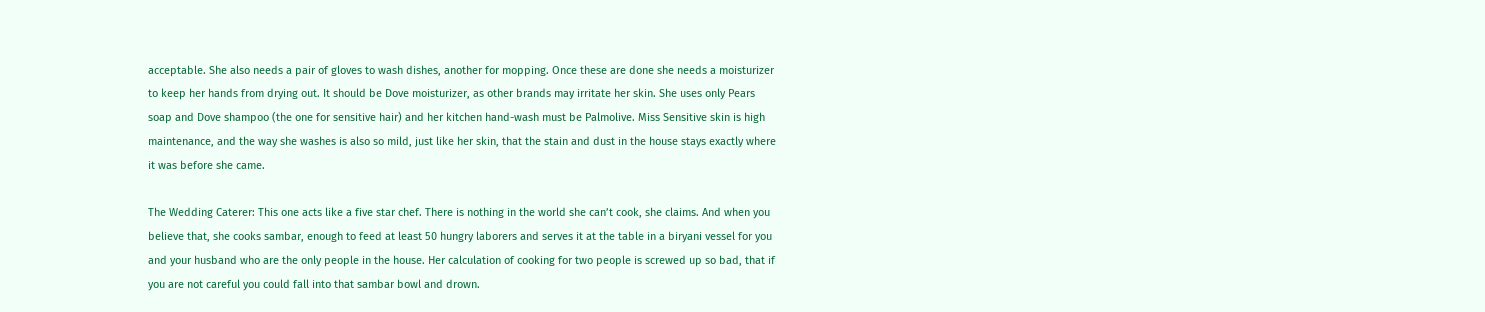acceptable. She also needs a pair of gloves to wash dishes, another for mopping. Once these are done she needs a moisturizer to keep her hands from drying out. It should be Dove moisturizer, as other brands may irritate her skin. She uses only Pears soap and Dove shampoo (the one for sensitive hair) and her kitchen hand-wash must be Palmolive. Miss Sensitive skin is high maintenance, and the way she washes is also so mild, just like her skin, that the stain and dust in the house stays exactly where it was before she came.

The Wedding Caterer: This one acts like a five star chef. There is nothing in the world she can’t cook, she claims. And when you believe that, she cooks sambar, enough to feed at least 50 hungry laborers and serves it at the table in a biryani vessel for you and your husband who are the only people in the house. Her calculation of cooking for two people is screwed up so bad, that if you are not careful you could fall into that sambar bowl and drown.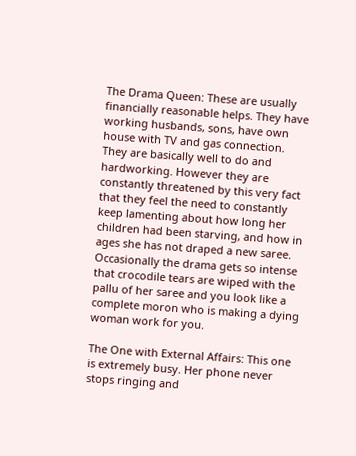The Drama Queen: These are usually financially reasonable helps. They have working husbands, sons, have own house with TV and gas connection. They are basically well to do and hardworking. However they are constantly threatened by this very fact that they feel the need to constantly keep lamenting about how long her children had been starving, and how in ages she has not draped a new saree.  Occasionally the drama gets so intense that crocodile tears are wiped with the pallu of her saree and you look like a complete moron who is making a dying woman work for you.

The One with External Affairs: This one is extremely busy. Her phone never stops ringing and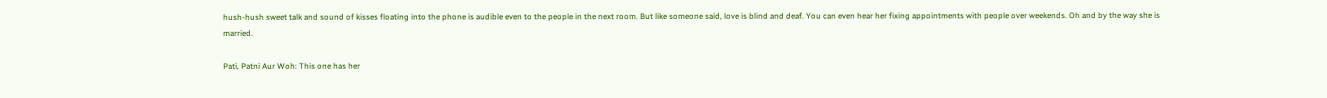hush-hush sweet talk and sound of kisses floating into the phone is audible even to the people in the next room. But like someone said, love is blind and deaf. You can even hear her fixing appointments with people over weekends. Oh and by the way she is married.

Pati, Patni Aur Woh: This one has her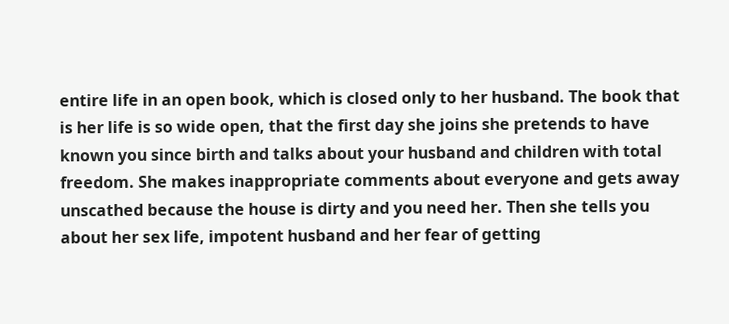entire life in an open book, which is closed only to her husband. The book that is her life is so wide open, that the first day she joins she pretends to have known you since birth and talks about your husband and children with total freedom. She makes inappropriate comments about everyone and gets away unscathed because the house is dirty and you need her. Then she tells you about her sex life, impotent husband and her fear of getting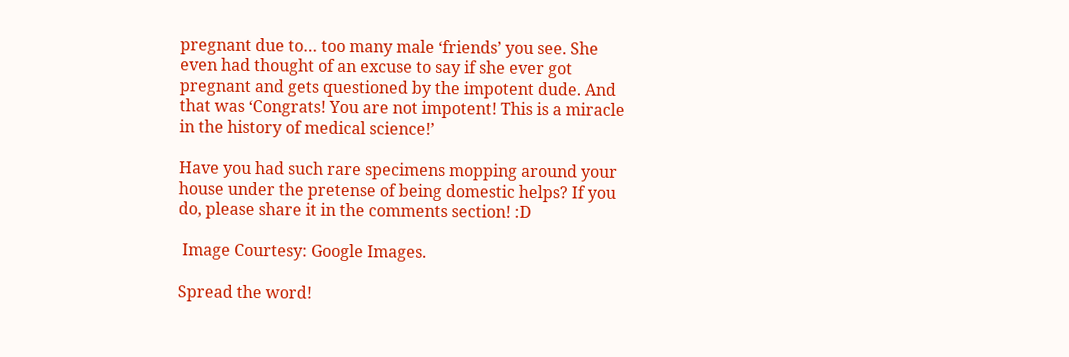pregnant due to… too many male ‘friends’ you see. She even had thought of an excuse to say if she ever got pregnant and gets questioned by the impotent dude. And that was ‘Congrats! You are not impotent! This is a miracle in the history of medical science!’

Have you had such rare specimens mopping around your house under the pretense of being domestic helps? If you do, please share it in the comments section! :D

 Image Courtesy: Google Images.

Spread the word!